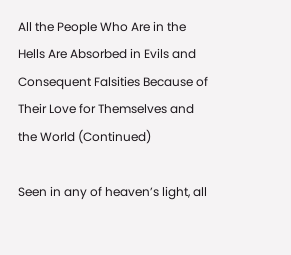All the People Who Are in the Hells Are Absorbed in Evils and Consequent Falsities Because of Their Love for Themselves and the World (Continued)

Seen in any of heaven’s light, all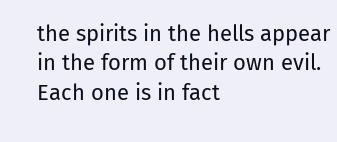the spirits in the hells appear in the form of their own evil. Each one is in fact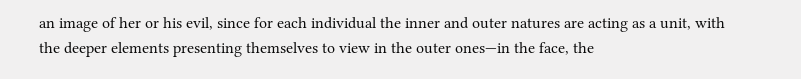an image of her or his evil, since for each individual the inner and outer natures are acting as a unit, with the deeper elements presenting themselves to view in the outer ones—in the face, the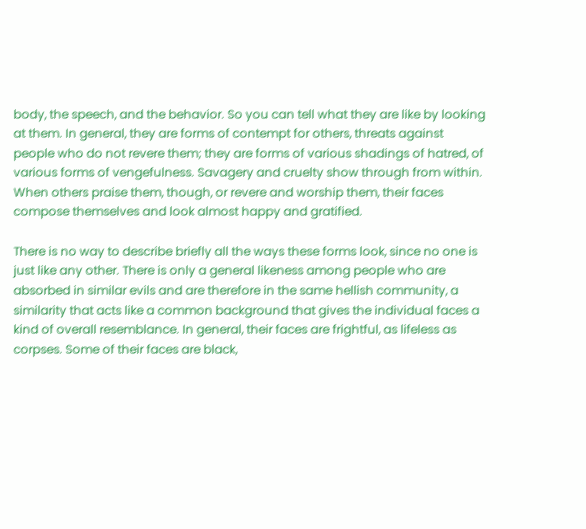body, the speech, and the behavior. So you can tell what they are like by looking at them. In general, they are forms of contempt for others, threats against people who do not revere them; they are forms of various shadings of hatred, of various forms of vengefulness. Savagery and cruelty show through from within. When others praise them, though, or revere and worship them, their faces compose themselves and look almost happy and gratified.

There is no way to describe briefly all the ways these forms look, since no one is just like any other. There is only a general likeness among people who are absorbed in similar evils and are therefore in the same hellish community, a similarity that acts like a common background that gives the individual faces a kind of overall resemblance. In general, their faces are frightful, as lifeless as corpses. Some of their faces are black,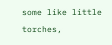some like little torches,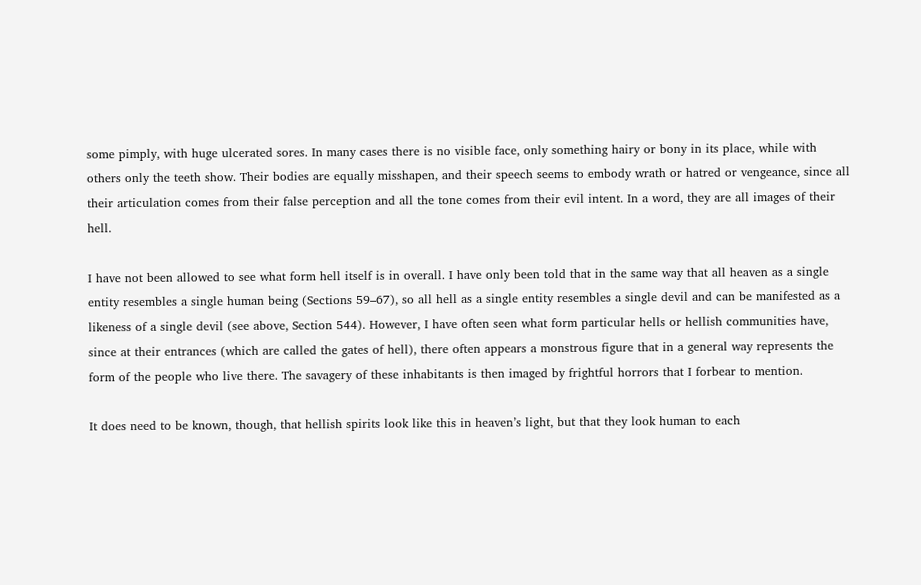some pimply, with huge ulcerated sores. In many cases there is no visible face, only something hairy or bony in its place, while with others only the teeth show. Their bodies are equally misshapen, and their speech seems to embody wrath or hatred or vengeance, since all their articulation comes from their false perception and all the tone comes from their evil intent. In a word, they are all images of their hell.

I have not been allowed to see what form hell itself is in overall. I have only been told that in the same way that all heaven as a single entity resembles a single human being (Sections 59–67), so all hell as a single entity resembles a single devil and can be manifested as a likeness of a single devil (see above, Section 544). However, I have often seen what form particular hells or hellish communities have, since at their entrances (which are called the gates of hell), there often appears a monstrous figure that in a general way represents the form of the people who live there. The savagery of these inhabitants is then imaged by frightful horrors that I forbear to mention.

It does need to be known, though, that hellish spirits look like this in heaven’s light, but that they look human to each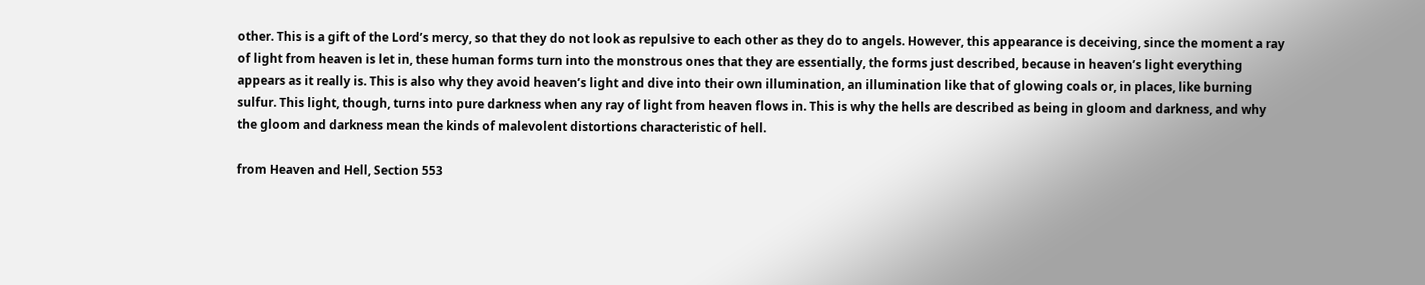other. This is a gift of the Lord’s mercy, so that they do not look as repulsive to each other as they do to angels. However, this appearance is deceiving, since the moment a ray of light from heaven is let in, these human forms turn into the monstrous ones that they are essentially, the forms just described, because in heaven’s light everything appears as it really is. This is also why they avoid heaven’s light and dive into their own illumination, an illumination like that of glowing coals or, in places, like burning sulfur. This light, though, turns into pure darkness when any ray of light from heaven flows in. This is why the hells are described as being in gloom and darkness, and why the gloom and darkness mean the kinds of malevolent distortions characteristic of hell.

from Heaven and Hell, Section 553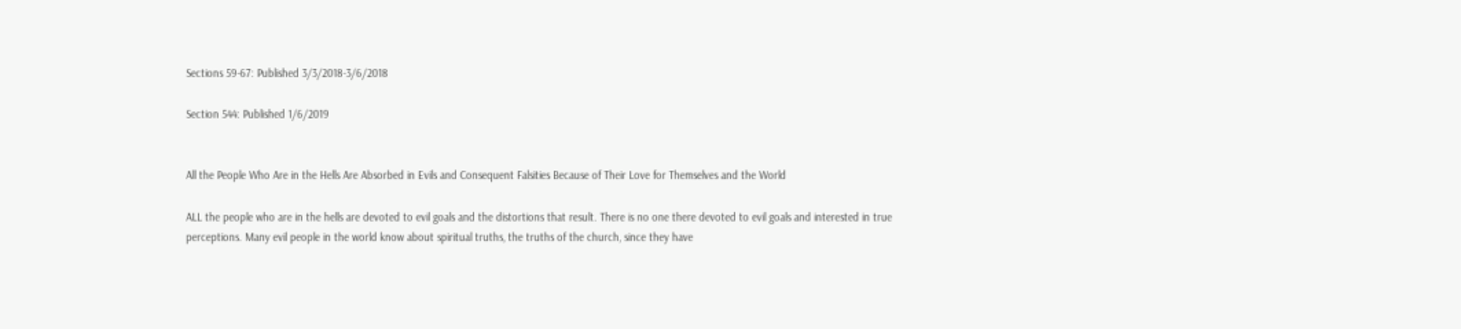Sections 59-67: Published 3/3/2018-3/6/2018

Section 544: Published 1/6/2019


All the People Who Are in the Hells Are Absorbed in Evils and Consequent Falsities Because of Their Love for Themselves and the World

ALL the people who are in the hells are devoted to evil goals and the distortions that result. There is no one there devoted to evil goals and interested in true perceptions. Many evil people in the world know about spiritual truths, the truths of the church, since they have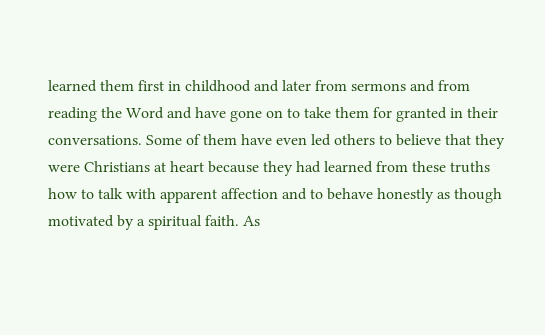learned them first in childhood and later from sermons and from reading the Word and have gone on to take them for granted in their conversations. Some of them have even led others to believe that they were Christians at heart because they had learned from these truths how to talk with apparent affection and to behave honestly as though motivated by a spiritual faith. As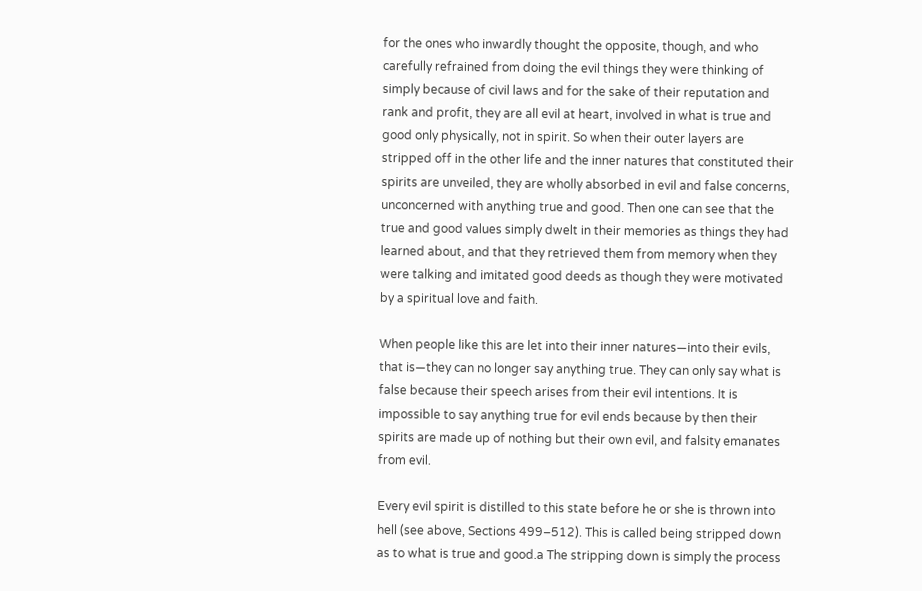for the ones who inwardly thought the opposite, though, and who carefully refrained from doing the evil things they were thinking of simply because of civil laws and for the sake of their reputation and rank and profit, they are all evil at heart, involved in what is true and good only physically, not in spirit. So when their outer layers are stripped off in the other life and the inner natures that constituted their spirits are unveiled, they are wholly absorbed in evil and false concerns, unconcerned with anything true and good. Then one can see that the true and good values simply dwelt in their memories as things they had learned about, and that they retrieved them from memory when they were talking and imitated good deeds as though they were motivated by a spiritual love and faith.

When people like this are let into their inner natures—into their evils, that is—they can no longer say anything true. They can only say what is false because their speech arises from their evil intentions. It is impossible to say anything true for evil ends because by then their spirits are made up of nothing but their own evil, and falsity emanates from evil.

Every evil spirit is distilled to this state before he or she is thrown into hell (see above, Sections 499–512). This is called being stripped down as to what is true and good.a The stripping down is simply the process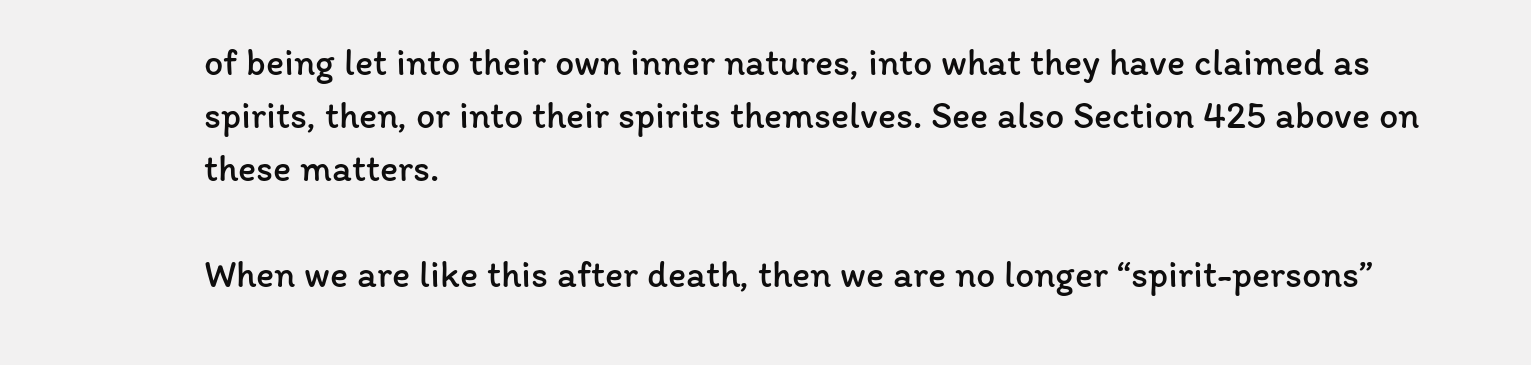of being let into their own inner natures, into what they have claimed as spirits, then, or into their spirits themselves. See also Section 425 above on these matters.

When we are like this after death, then we are no longer “spirit-persons”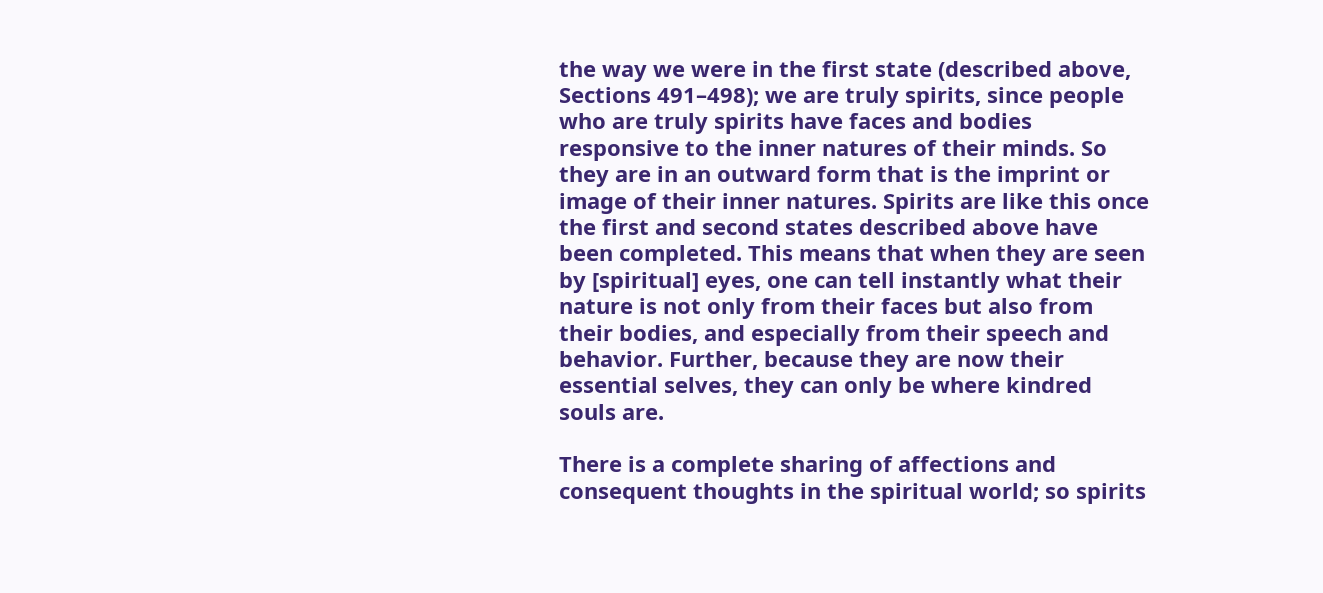the way we were in the first state (described above, Sections 491–498); we are truly spirits, since people who are truly spirits have faces and bodies responsive to the inner natures of their minds. So they are in an outward form that is the imprint or image of their inner natures. Spirits are like this once the first and second states described above have been completed. This means that when they are seen by [spiritual] eyes, one can tell instantly what their nature is not only from their faces but also from their bodies, and especially from their speech and behavior. Further, because they are now their essential selves, they can only be where kindred souls are.

There is a complete sharing of affections and consequent thoughts in the spiritual world; so spirits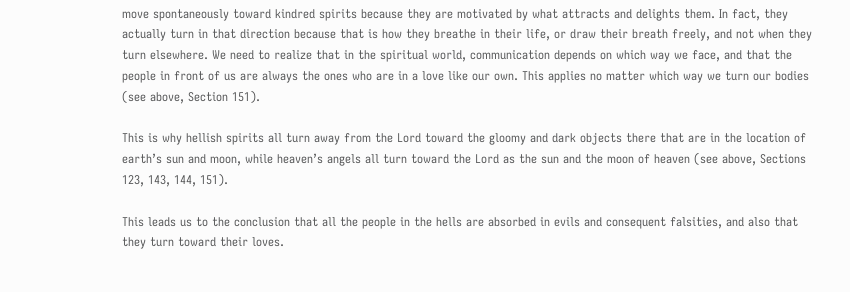move spontaneously toward kindred spirits because they are motivated by what attracts and delights them. In fact, they actually turn in that direction because that is how they breathe in their life, or draw their breath freely, and not when they turn elsewhere. We need to realize that in the spiritual world, communication depends on which way we face, and that the people in front of us are always the ones who are in a love like our own. This applies no matter which way we turn our bodies (see above, Section 151).

This is why hellish spirits all turn away from the Lord toward the gloomy and dark objects there that are in the location of earth’s sun and moon, while heaven’s angels all turn toward the Lord as the sun and the moon of heaven (see above, Sections 123, 143, 144, 151).

This leads us to the conclusion that all the people in the hells are absorbed in evils and consequent falsities, and also that they turn toward their loves.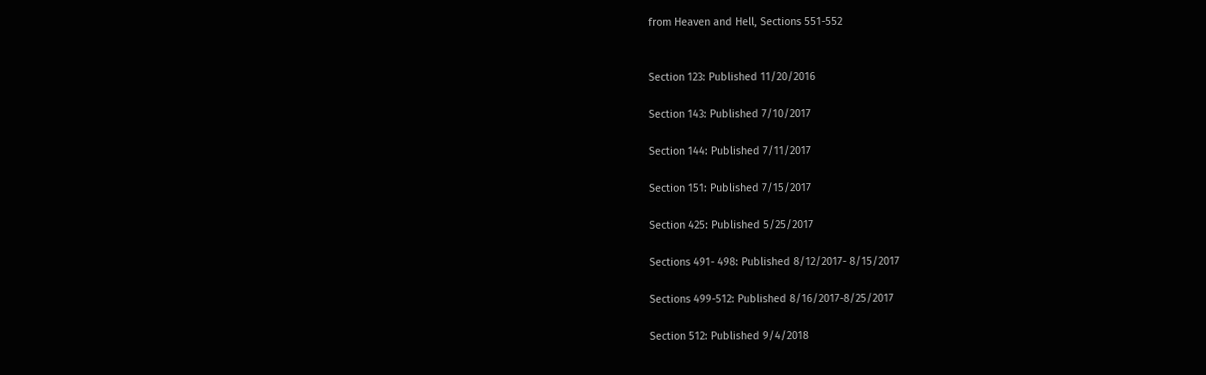from Heaven and Hell, Sections 551-552


Section 123: Published 11/20/2016

Section 143: Published 7/10/2017

Section 144: Published 7/11/2017

Section 151: Published 7/15/2017

Section 425: Published 5/25/2017

Sections 491- 498: Published 8/12/2017- 8/15/2017

Sections 499-512: Published 8/16/2017-8/25/2017

Section 512: Published 9/4/2018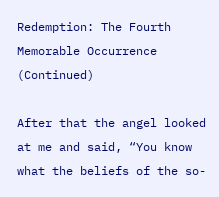Redemption: The Fourth Memorable Occurrence (Continued)

After that the angel looked at me and said, “You know what the beliefs of the so-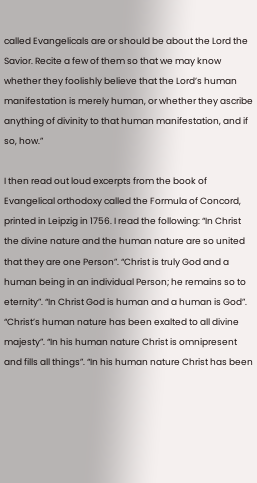called Evangelicals are or should be about the Lord the Savior. Recite a few of them so that we may know whether they foolishly believe that the Lord’s human manifestation is merely human, or whether they ascribe anything of divinity to that human manifestation, and if so, how.”

I then read out loud excerpts from the book of Evangelical orthodoxy called the Formula of Concord, printed in Leipzig in 1756. I read the following: “In Christ the divine nature and the human nature are so united that they are one Person”. “Christ is truly God and a human being in an individual Person; he remains so to eternity”. “In Christ God is human and a human is God”. “Christ’s human nature has been exalted to all divine majesty”. “In his human nature Christ is omnipresent and fills all things”. “In his human nature Christ has been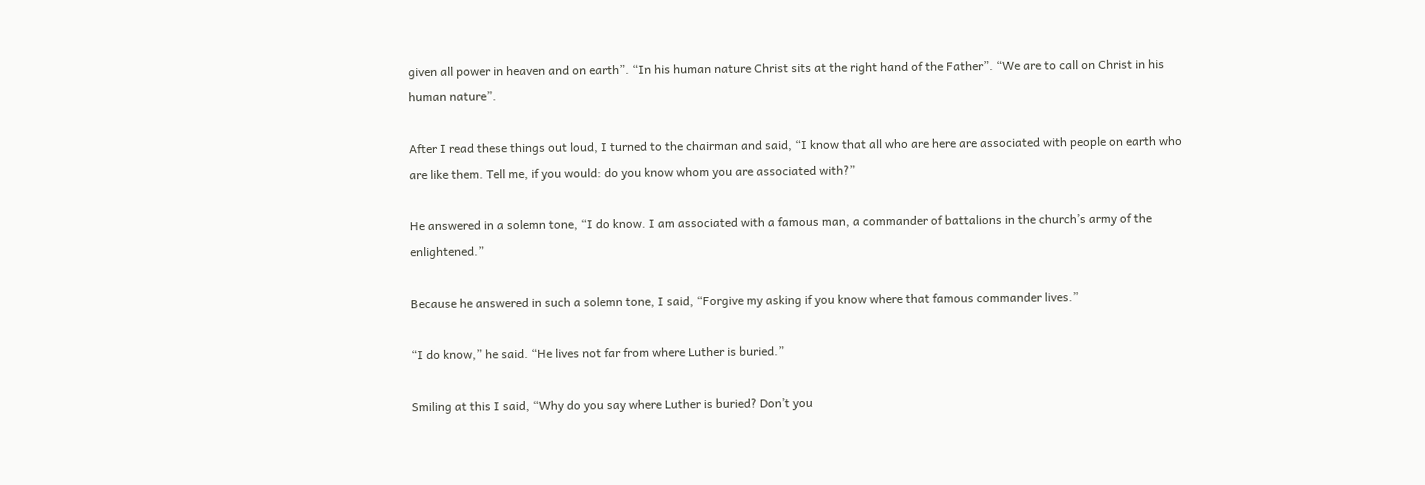given all power in heaven and on earth”. “In his human nature Christ sits at the right hand of the Father”. “We are to call on Christ in his human nature”.

After I read these things out loud, I turned to the chairman and said, “I know that all who are here are associated with people on earth who are like them. Tell me, if you would: do you know whom you are associated with?”

He answered in a solemn tone, “I do know. I am associated with a famous man, a commander of battalions in the church’s army of the enlightened.”

Because he answered in such a solemn tone, I said, “Forgive my asking if you know where that famous commander lives.”

“I do know,” he said. “He lives not far from where Luther is buried.”

Smiling at this I said, “Why do you say where Luther is buried? Don’t you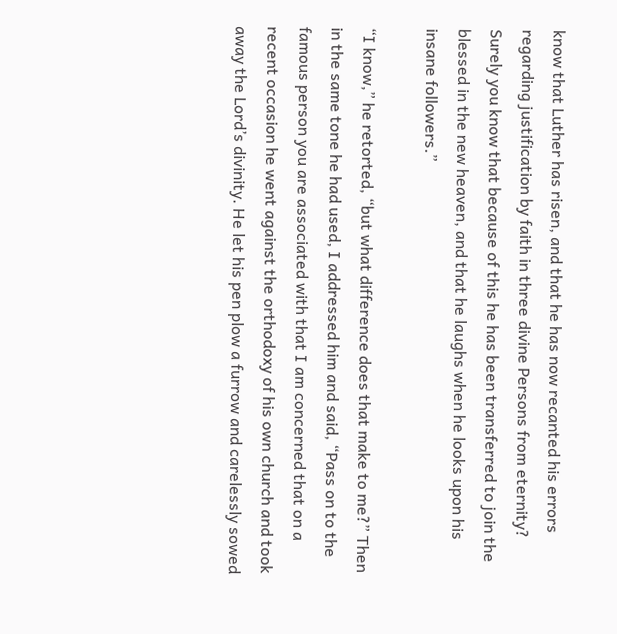know that Luther has risen, and that he has now recanted his errors regarding justification by faith in three divine Persons from eternity? Surely you know that because of this he has been transferred to join the blessed in the new heaven, and that he laughs when he looks upon his insane followers.”

“I know,” he retorted, “but what difference does that make to me?” Then in the same tone he had used, I addressed him and said, “Pass on to the famous person you are associated with that I am concerned that on a recent occasion he went against the orthodoxy of his own church and took away the Lord’s divinity. He let his pen plow a furrow and carelessly sowed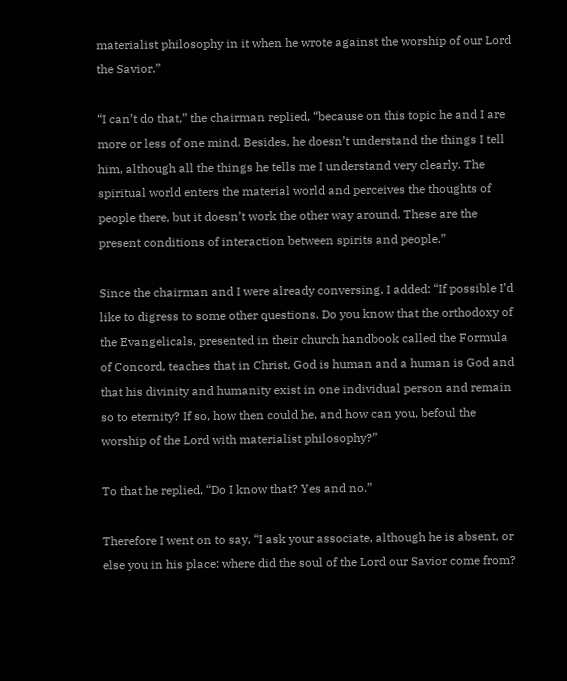materialist philosophy in it when he wrote against the worship of our Lord the Savior.”

“I can’t do that,” the chairman replied, “because on this topic he and I are more or less of one mind. Besides, he doesn’t understand the things I tell him, although all the things he tells me I understand very clearly. The spiritual world enters the material world and perceives the thoughts of people there, but it doesn’t work the other way around. These are the present conditions of interaction between spirits and people.”

Since the chairman and I were already conversing, I added: “If possible I’d like to digress to some other questions. Do you know that the orthodoxy of the Evangelicals, presented in their church handbook called the Formula of Concord, teaches that in Christ, God is human and a human is God and that his divinity and humanity exist in one individual person and remain so to eternity? If so, how then could he, and how can you, befoul the worship of the Lord with materialist philosophy?”

To that he replied, “Do I know that? Yes and no.”

Therefore I went on to say, “I ask your associate, although he is absent, or else you in his place: where did the soul of the Lord our Savior come from?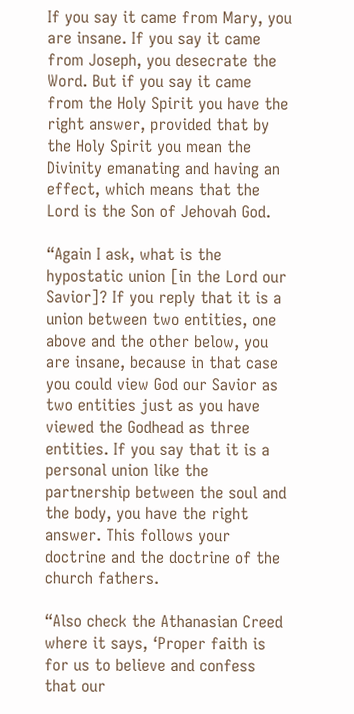If you say it came from Mary, you are insane. If you say it came from Joseph, you desecrate the Word. But if you say it came from the Holy Spirit you have the right answer, provided that by the Holy Spirit you mean the Divinity emanating and having an effect, which means that the Lord is the Son of Jehovah God.

“Again I ask, what is the hypostatic union [in the Lord our Savior]? If you reply that it is a union between two entities, one above and the other below, you are insane, because in that case you could view God our Savior as two entities just as you have viewed the Godhead as three entities. If you say that it is a personal union like the partnership between the soul and the body, you have the right answer. This follows your doctrine and the doctrine of the church fathers.

“Also check the Athanasian Creed where it says, ‘Proper faith is for us to believe and confess that our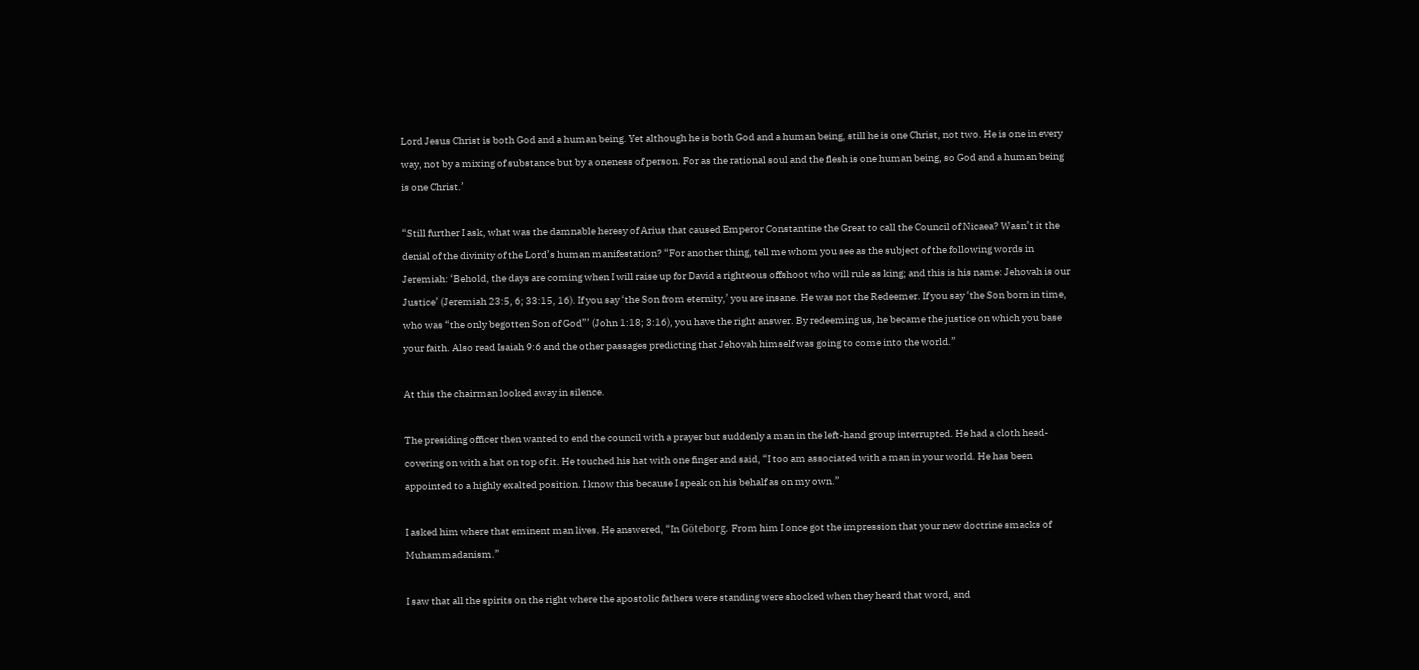Lord Jesus Christ is both God and a human being. Yet although he is both God and a human being, still he is one Christ, not two. He is one in every way, not by a mixing of substance but by a oneness of person. For as the rational soul and the flesh is one human being, so God and a human being is one Christ.’

“Still further I ask, what was the damnable heresy of Arius that caused Emperor Constantine the Great to call the Council of Nicaea? Wasn’t it the denial of the divinity of the Lord’s human manifestation? “For another thing, tell me whom you see as the subject of the following words in Jeremiah: ‘Behold, the days are coming when I will raise up for David a righteous offshoot who will rule as king; and this is his name: Jehovah is our Justice’ (Jeremiah 23:5, 6; 33:15, 16). If you say ‘the Son from eternity,’ you are insane. He was not the Redeemer. If you say ‘the Son born in time, who was “the only begotten Son of God”’ (John 1:18; 3:16), you have the right answer. By redeeming us, he became the justice on which you base your faith. Also read Isaiah 9:6 and the other passages predicting that Jehovah himself was going to come into the world.”

At this the chairman looked away in silence.

The presiding officer then wanted to end the council with a prayer but suddenly a man in the left-hand group interrupted. He had a cloth head-covering on with a hat on top of it. He touched his hat with one finger and said, “I too am associated with a man in your world. He has been appointed to a highly exalted position. I know this because I speak on his behalf as on my own.”

I asked him where that eminent man lives. He answered, “In Göteborg. From him I once got the impression that your new doctrine smacks of Muhammadanism.”

I saw that all the spirits on the right where the apostolic fathers were standing were shocked when they heard that word, and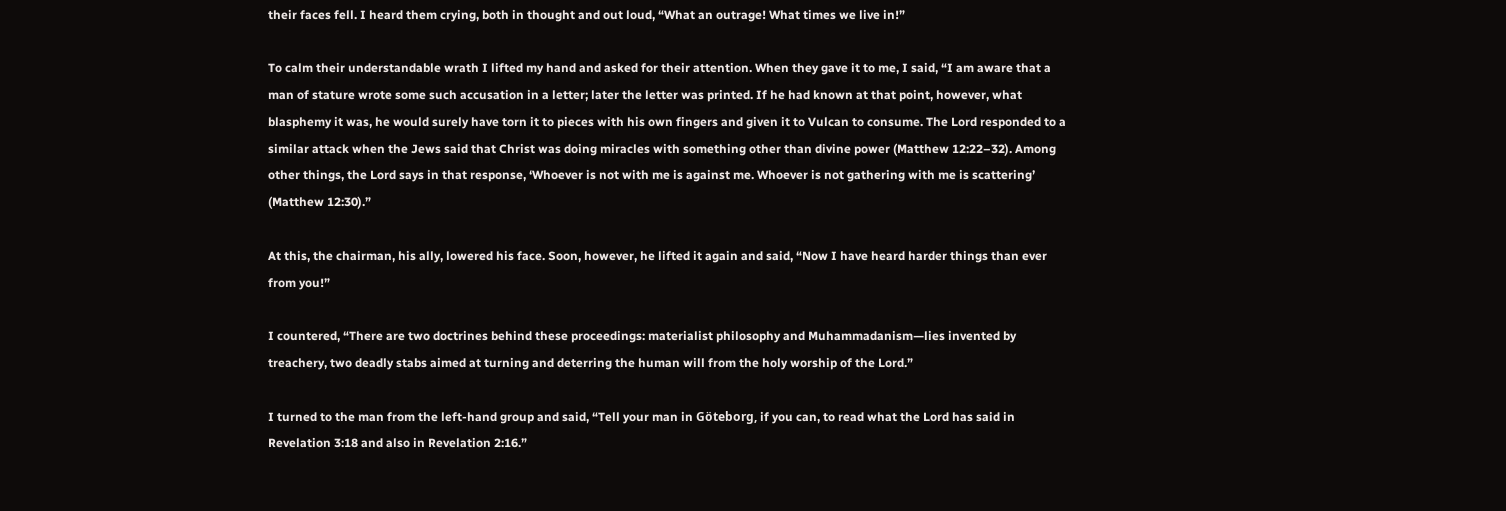their faces fell. I heard them crying, both in thought and out loud, “What an outrage! What times we live in!”

To calm their understandable wrath I lifted my hand and asked for their attention. When they gave it to me, I said, “I am aware that a man of stature wrote some such accusation in a letter; later the letter was printed. If he had known at that point, however, what blasphemy it was, he would surely have torn it to pieces with his own fingers and given it to Vulcan to consume. The Lord responded to a similar attack when the Jews said that Christ was doing miracles with something other than divine power (Matthew 12:22–32). Among other things, the Lord says in that response, ‘Whoever is not with me is against me. Whoever is not gathering with me is scattering’ (Matthew 12:30).”

At this, the chairman, his ally, lowered his face. Soon, however, he lifted it again and said, “Now I have heard harder things than ever from you!”

I countered, “There are two doctrines behind these proceedings: materialist philosophy and Muhammadanism—lies invented by treachery, two deadly stabs aimed at turning and deterring the human will from the holy worship of the Lord.”

I turned to the man from the left-hand group and said, “Tell your man in Göteborg, if you can, to read what the Lord has said in Revelation 3:18 and also in Revelation 2:16.”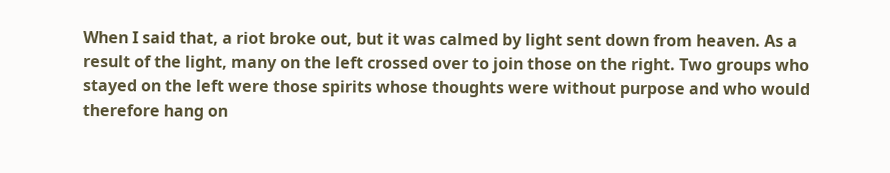When I said that, a riot broke out, but it was calmed by light sent down from heaven. As a result of the light, many on the left crossed over to join those on the right. Two groups who stayed on the left were those spirits whose thoughts were without purpose and who would therefore hang on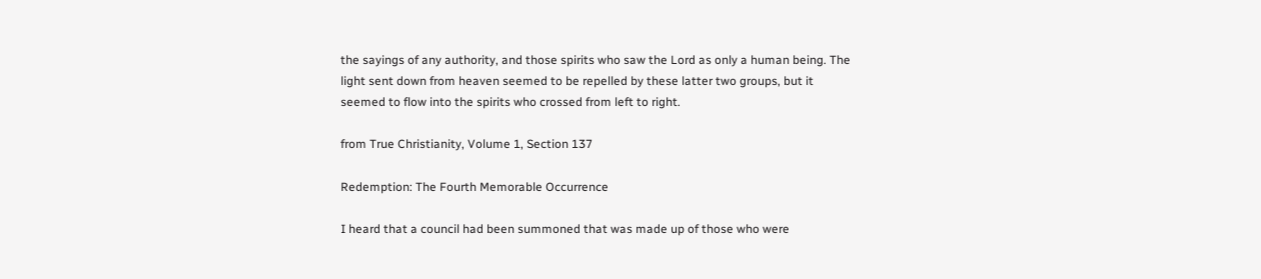the sayings of any authority, and those spirits who saw the Lord as only a human being. The light sent down from heaven seemed to be repelled by these latter two groups, but it seemed to flow into the spirits who crossed from left to right.

from True Christianity, Volume 1, Section 137

Redemption: The Fourth Memorable Occurrence

I heard that a council had been summoned that was made up of those who were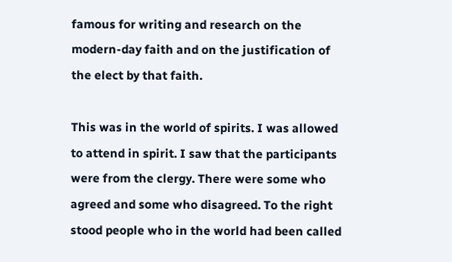famous for writing and research on the modern-day faith and on the justification of the elect by that faith.

This was in the world of spirits. I was allowed to attend in spirit. I saw that the participants were from the clergy. There were some who agreed and some who disagreed. To the right stood people who in the world had been called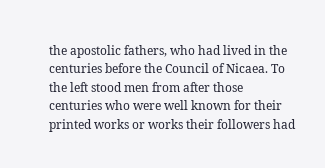the apostolic fathers, who had lived in the centuries before the Council of Nicaea. To the left stood men from after those centuries who were well known for their printed works or works their followers had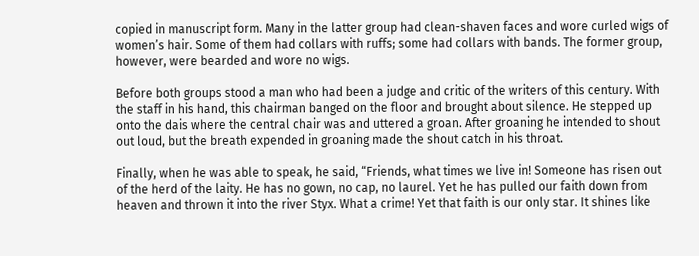copied in manuscript form. Many in the latter group had clean-shaven faces and wore curled wigs of women’s hair. Some of them had collars with ruffs; some had collars with bands. The former group, however, were bearded and wore no wigs.

Before both groups stood a man who had been a judge and critic of the writers of this century. With the staff in his hand, this chairman banged on the floor and brought about silence. He stepped up onto the dais where the central chair was and uttered a groan. After groaning he intended to shout out loud, but the breath expended in groaning made the shout catch in his throat.

Finally, when he was able to speak, he said, “Friends, what times we live in! Someone has risen out of the herd of the laity. He has no gown, no cap, no laurel. Yet he has pulled our faith down from heaven and thrown it into the river Styx. What a crime! Yet that faith is our only star. It shines like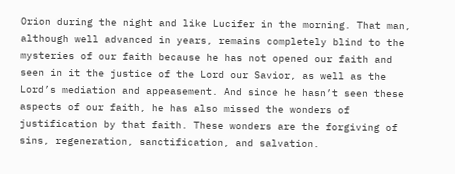Orion during the night and like Lucifer in the morning. That man, although well advanced in years, remains completely blind to the mysteries of our faith because he has not opened our faith and seen in it the justice of the Lord our Savior, as well as the Lord’s mediation and appeasement. And since he hasn’t seen these aspects of our faith, he has also missed the wonders of justification by that faith. These wonders are the forgiving of sins, regeneration, sanctification, and salvation.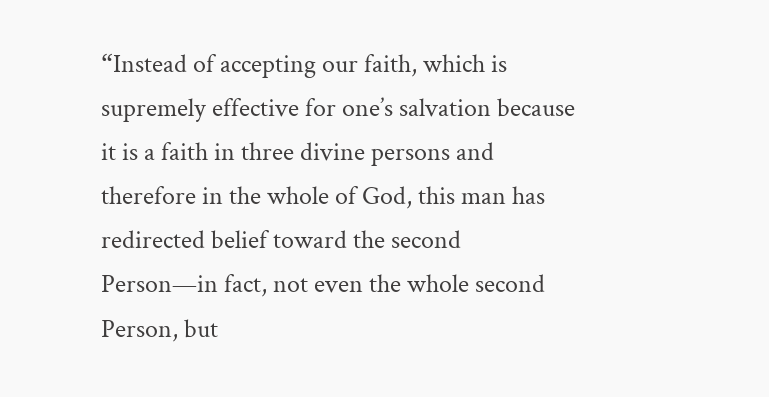“Instead of accepting our faith, which is supremely effective for one’s salvation because it is a faith in three divine persons and therefore in the whole of God, this man has redirected belief toward the second Person—in fact, not even the whole second Person, but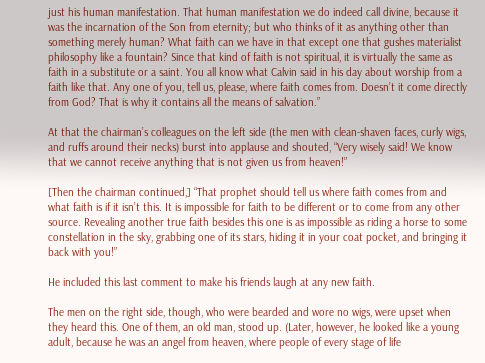just his human manifestation. That human manifestation we do indeed call divine, because it was the incarnation of the Son from eternity; but who thinks of it as anything other than something merely human? What faith can we have in that except one that gushes materialist philosophy like a fountain? Since that kind of faith is not spiritual, it is virtually the same as faith in a substitute or a saint. You all know what Calvin said in his day about worship from a faith like that. Any one of you, tell us, please, where faith comes from. Doesn’t it come directly from God? That is why it contains all the means of salvation.”

At that the chairman’s colleagues on the left side (the men with clean-shaven faces, curly wigs, and ruffs around their necks) burst into applause and shouted, “Very wisely said! We know that we cannot receive anything that is not given us from heaven!”

[Then the chairman continued,] “That prophet should tell us where faith comes from and what faith is if it isn’t this. It is impossible for faith to be different or to come from any other source. Revealing another true faith besides this one is as impossible as riding a horse to some constellation in the sky, grabbing one of its stars, hiding it in your coat pocket, and bringing it back with you!”

He included this last comment to make his friends laugh at any new faith.

The men on the right side, though, who were bearded and wore no wigs, were upset when they heard this. One of them, an old man, stood up. (Later, however, he looked like a young adult, because he was an angel from heaven, where people of every stage of life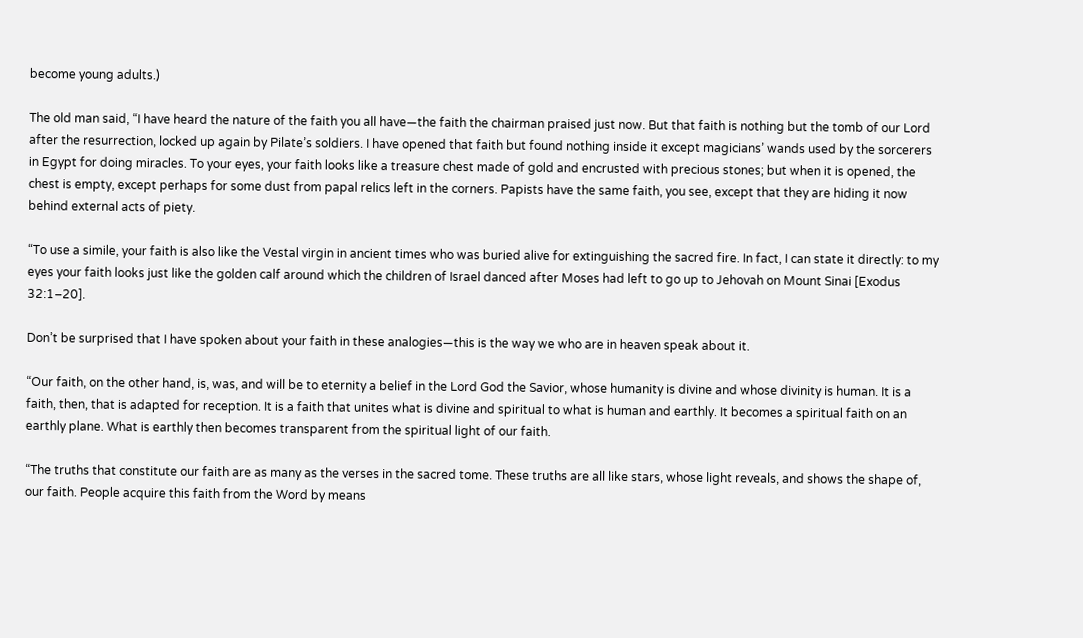become young adults.)

The old man said, “I have heard the nature of the faith you all have—the faith the chairman praised just now. But that faith is nothing but the tomb of our Lord after the resurrection, locked up again by Pilate’s soldiers. I have opened that faith but found nothing inside it except magicians’ wands used by the sorcerers in Egypt for doing miracles. To your eyes, your faith looks like a treasure chest made of gold and encrusted with precious stones; but when it is opened, the chest is empty, except perhaps for some dust from papal relics left in the corners. Papists have the same faith, you see, except that they are hiding it now behind external acts of piety.

“To use a simile, your faith is also like the Vestal virgin in ancient times who was buried alive for extinguishing the sacred fire. In fact, I can state it directly: to my eyes your faith looks just like the golden calf around which the children of Israel danced after Moses had left to go up to Jehovah on Mount Sinai [Exodus 32:1–20].

Don’t be surprised that I have spoken about your faith in these analogies—this is the way we who are in heaven speak about it.

“Our faith, on the other hand, is, was, and will be to eternity a belief in the Lord God the Savior, whose humanity is divine and whose divinity is human. It is a faith, then, that is adapted for reception. It is a faith that unites what is divine and spiritual to what is human and earthly. It becomes a spiritual faith on an earthly plane. What is earthly then becomes transparent from the spiritual light of our faith.

“The truths that constitute our faith are as many as the verses in the sacred tome. These truths are all like stars, whose light reveals, and shows the shape of, our faith. People acquire this faith from the Word by means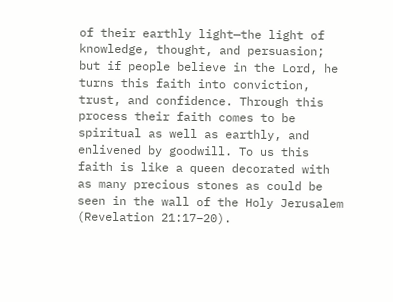of their earthly light—the light of knowledge, thought, and persuasion; but if people believe in the Lord, he turns this faith into conviction, trust, and confidence. Through this process their faith comes to be spiritual as well as earthly, and enlivened by goodwill. To us this faith is like a queen decorated with as many precious stones as could be seen in the wall of the Holy Jerusalem (Revelation 21:17–20).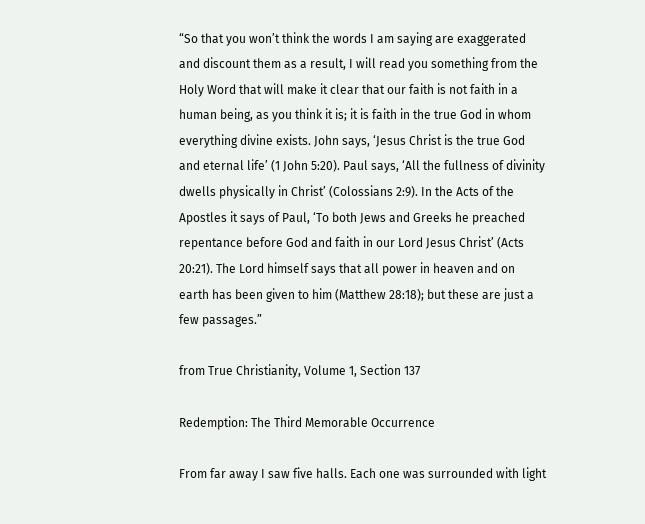“So that you won’t think the words I am saying are exaggerated and discount them as a result, I will read you something from the Holy Word that will make it clear that our faith is not faith in a human being, as you think it is; it is faith in the true God in whom everything divine exists. John says, ‘Jesus Christ is the true God and eternal life’ (1 John 5:20). Paul says, ‘All the fullness of divinity dwells physically in Christ’ (Colossians 2:9). In the Acts of the Apostles it says of Paul, ‘To both Jews and Greeks he preached repentance before God and faith in our Lord Jesus Christ’ (Acts 20:21). The Lord himself says that all power in heaven and on earth has been given to him (Matthew 28:18); but these are just a few passages.”

from True Christianity, Volume 1, Section 137

Redemption: The Third Memorable Occurrence

From far away I saw five halls. Each one was surrounded with light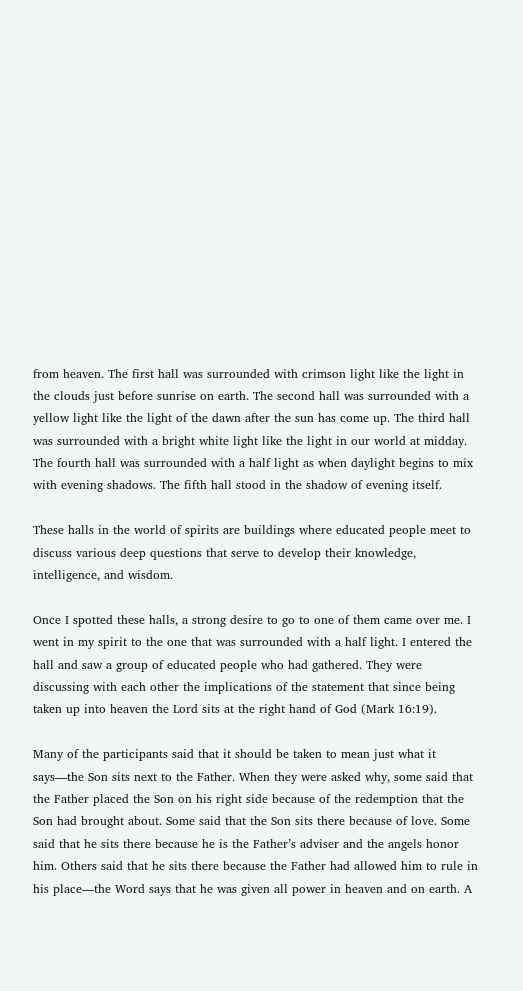from heaven. The first hall was surrounded with crimson light like the light in the clouds just before sunrise on earth. The second hall was surrounded with a yellow light like the light of the dawn after the sun has come up. The third hall was surrounded with a bright white light like the light in our world at midday. The fourth hall was surrounded with a half light as when daylight begins to mix with evening shadows. The fifth hall stood in the shadow of evening itself.

These halls in the world of spirits are buildings where educated people meet to discuss various deep questions that serve to develop their knowledge, intelligence, and wisdom.

Once I spotted these halls, a strong desire to go to one of them came over me. I went in my spirit to the one that was surrounded with a half light. I entered the hall and saw a group of educated people who had gathered. They were discussing with each other the implications of the statement that since being taken up into heaven the Lord sits at the right hand of God (Mark 16:19).

Many of the participants said that it should be taken to mean just what it says—the Son sits next to the Father. When they were asked why, some said that the Father placed the Son on his right side because of the redemption that the Son had brought about. Some said that the Son sits there because of love. Some said that he sits there because he is the Father’s adviser and the angels honor him. Others said that he sits there because the Father had allowed him to rule in his place—the Word says that he was given all power in heaven and on earth. A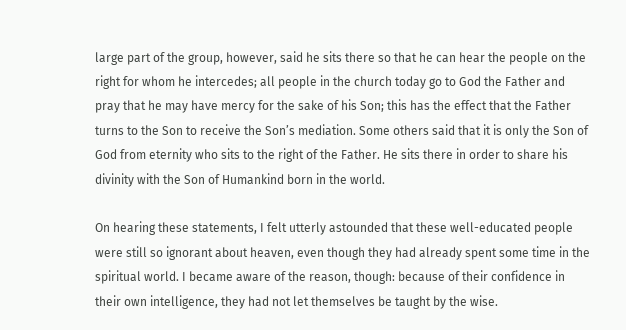large part of the group, however, said he sits there so that he can hear the people on the right for whom he intercedes; all people in the church today go to God the Father and pray that he may have mercy for the sake of his Son; this has the effect that the Father turns to the Son to receive the Son’s mediation. Some others said that it is only the Son of God from eternity who sits to the right of the Father. He sits there in order to share his divinity with the Son of Humankind born in the world.

On hearing these statements, I felt utterly astounded that these well-educated people were still so ignorant about heaven, even though they had already spent some time in the spiritual world. I became aware of the reason, though: because of their confidence in their own intelligence, they had not let themselves be taught by the wise.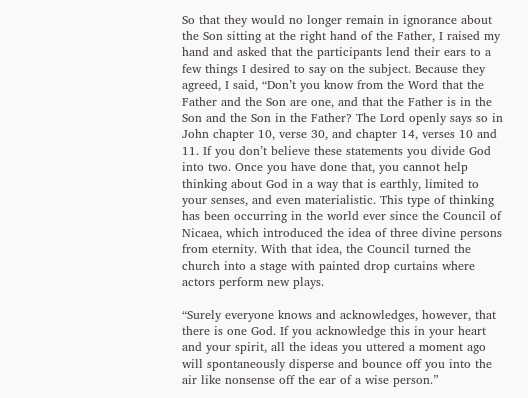So that they would no longer remain in ignorance about the Son sitting at the right hand of the Father, I raised my hand and asked that the participants lend their ears to a few things I desired to say on the subject. Because they agreed, I said, “Don’t you know from the Word that the Father and the Son are one, and that the Father is in the Son and the Son in the Father? The Lord openly says so in John chapter 10, verse 30, and chapter 14, verses 10 and 11. If you don’t believe these statements you divide God into two. Once you have done that, you cannot help thinking about God in a way that is earthly, limited to your senses, and even materialistic. This type of thinking has been occurring in the world ever since the Council of Nicaea, which introduced the idea of three divine persons from eternity. With that idea, the Council turned the church into a stage with painted drop curtains where actors perform new plays.

“Surely everyone knows and acknowledges, however, that there is one God. If you acknowledge this in your heart and your spirit, all the ideas you uttered a moment ago will spontaneously disperse and bounce off you into the air like nonsense off the ear of a wise person.”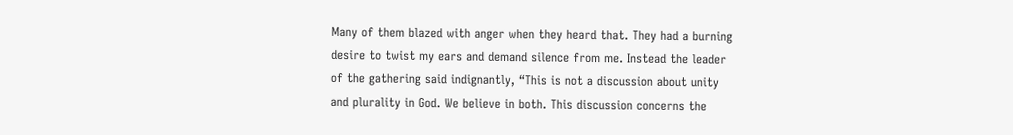Many of them blazed with anger when they heard that. They had a burning desire to twist my ears and demand silence from me. Instead the leader of the gathering said indignantly, “This is not a discussion about unity and plurality in God. We believe in both. This discussion concerns the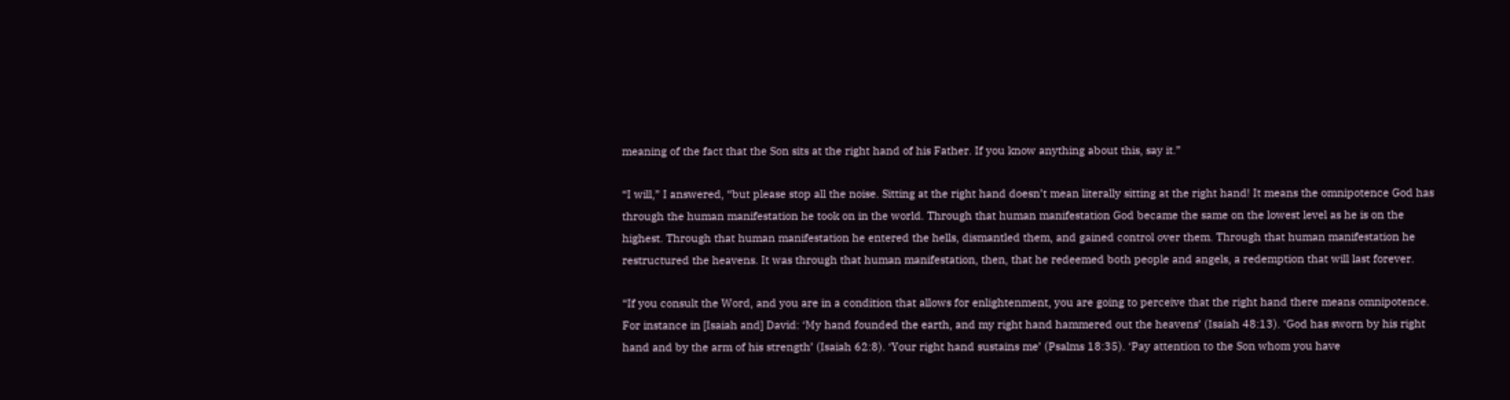meaning of the fact that the Son sits at the right hand of his Father. If you know anything about this, say it.”

“I will,” I answered, “but please stop all the noise. Sitting at the right hand doesn’t mean literally sitting at the right hand! It means the omnipotence God has through the human manifestation he took on in the world. Through that human manifestation God became the same on the lowest level as he is on the highest. Through that human manifestation he entered the hells, dismantled them, and gained control over them. Through that human manifestation he restructured the heavens. It was through that human manifestation, then, that he redeemed both people and angels, a redemption that will last forever.

“If you consult the Word, and you are in a condition that allows for enlightenment, you are going to perceive that the right hand there means omnipotence. For instance in [Isaiah and] David: ‘My hand founded the earth, and my right hand hammered out the heavens’ (Isaiah 48:13). ‘God has sworn by his right hand and by the arm of his strength’ (Isaiah 62:8). ‘Your right hand sustains me’ (Psalms 18:35). ‘Pay attention to the Son whom you have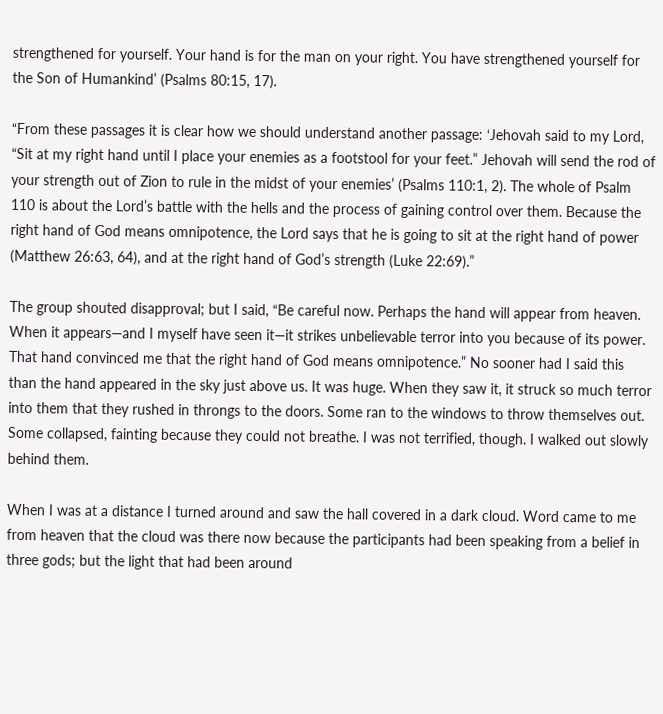strengthened for yourself. Your hand is for the man on your right. You have strengthened yourself for the Son of Humankind’ (Psalms 80:15, 17).

“From these passages it is clear how we should understand another passage: ‘Jehovah said to my Lord, “Sit at my right hand until I place your enemies as a footstool for your feet.” Jehovah will send the rod of your strength out of Zion to rule in the midst of your enemies’ (Psalms 110:1, 2). The whole of Psalm 110 is about the Lord’s battle with the hells and the process of gaining control over them. Because the right hand of God means omnipotence, the Lord says that he is going to sit at the right hand of power (Matthew 26:63, 64), and at the right hand of God’s strength (Luke 22:69).”

The group shouted disapproval; but I said, “Be careful now. Perhaps the hand will appear from heaven. When it appears—and I myself have seen it—it strikes unbelievable terror into you because of its power. That hand convinced me that the right hand of God means omnipotence.” No sooner had I said this than the hand appeared in the sky just above us. It was huge. When they saw it, it struck so much terror into them that they rushed in throngs to the doors. Some ran to the windows to throw themselves out. Some collapsed, fainting because they could not breathe. I was not terrified, though. I walked out slowly behind them.

When I was at a distance I turned around and saw the hall covered in a dark cloud. Word came to me from heaven that the cloud was there now because the participants had been speaking from a belief in three gods; but the light that had been around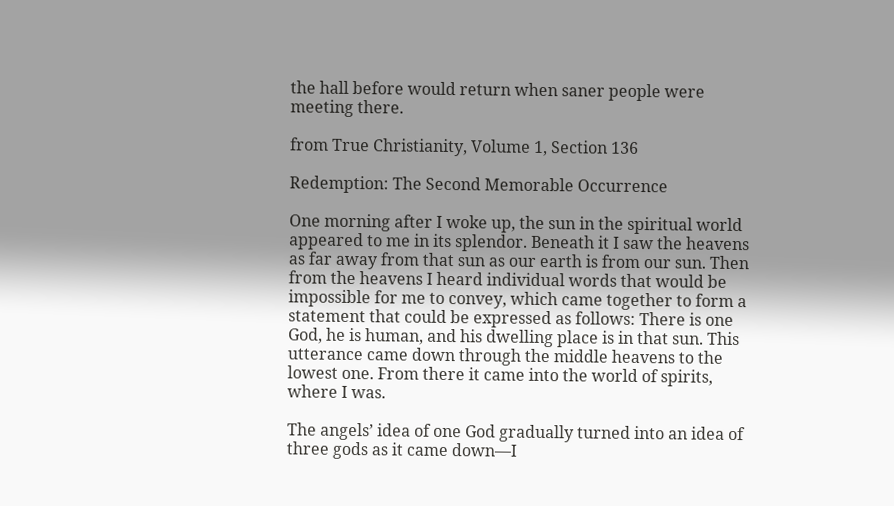the hall before would return when saner people were meeting there.

from True Christianity, Volume 1, Section 136

Redemption: The Second Memorable Occurrence

One morning after I woke up, the sun in the spiritual world appeared to me in its splendor. Beneath it I saw the heavens as far away from that sun as our earth is from our sun. Then from the heavens I heard individual words that would be impossible for me to convey, which came together to form a statement that could be expressed as follows: There is one God, he is human, and his dwelling place is in that sun. This utterance came down through the middle heavens to the lowest one. From there it came into the world of spirits, where I was.

The angels’ idea of one God gradually turned into an idea of three gods as it came down—I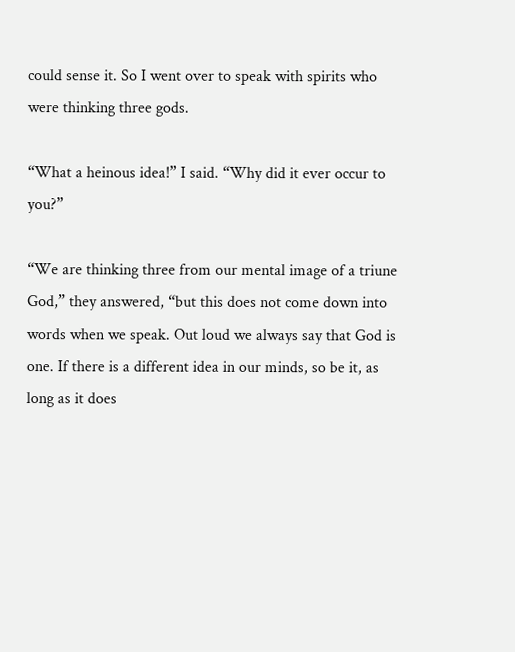could sense it. So I went over to speak with spirits who were thinking three gods.

“What a heinous idea!” I said. “Why did it ever occur to you?”

“We are thinking three from our mental image of a triune God,” they answered, “but this does not come down into words when we speak. Out loud we always say that God is one. If there is a different idea in our minds, so be it, as long as it does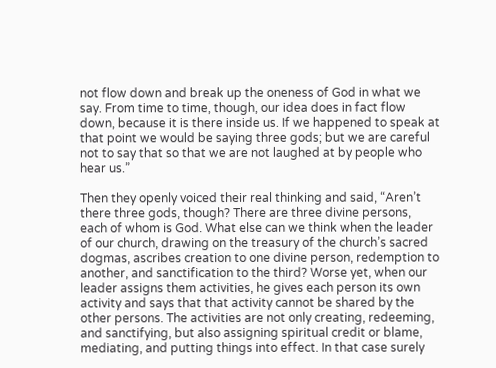not flow down and break up the oneness of God in what we say. From time to time, though, our idea does in fact flow down, because it is there inside us. If we happened to speak at that point we would be saying three gods; but we are careful not to say that so that we are not laughed at by people who hear us.”

Then they openly voiced their real thinking and said, “Aren’t there three gods, though? There are three divine persons, each of whom is God. What else can we think when the leader of our church, drawing on the treasury of the church’s sacred dogmas, ascribes creation to one divine person, redemption to another, and sanctification to the third? Worse yet, when our leader assigns them activities, he gives each person its own activity and says that that activity cannot be shared by the other persons. The activities are not only creating, redeeming, and sanctifying, but also assigning spiritual credit or blame, mediating, and putting things into effect. In that case surely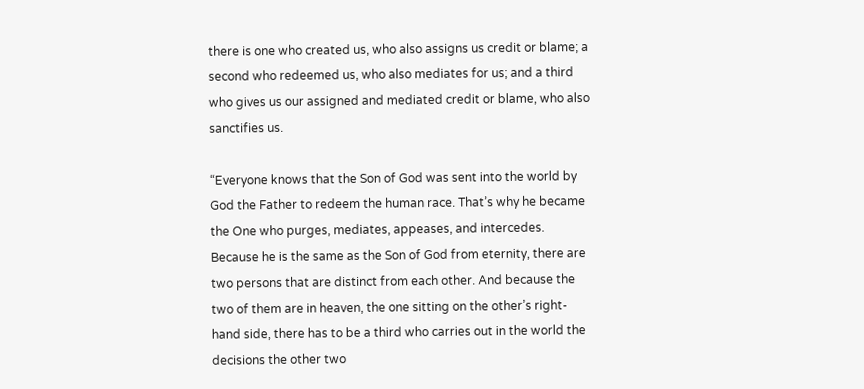there is one who created us, who also assigns us credit or blame; a second who redeemed us, who also mediates for us; and a third who gives us our assigned and mediated credit or blame, who also sanctifies us.

“Everyone knows that the Son of God was sent into the world by God the Father to redeem the human race. That’s why he became the One who purges, mediates, appeases, and intercedes. Because he is the same as the Son of God from eternity, there are two persons that are distinct from each other. And because the two of them are in heaven, the one sitting on the other’s right-hand side, there has to be a third who carries out in the world the decisions the other two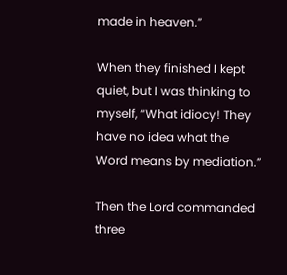made in heaven.”

When they finished I kept quiet, but I was thinking to myself, “What idiocy! They have no idea what the Word means by mediation.”

Then the Lord commanded three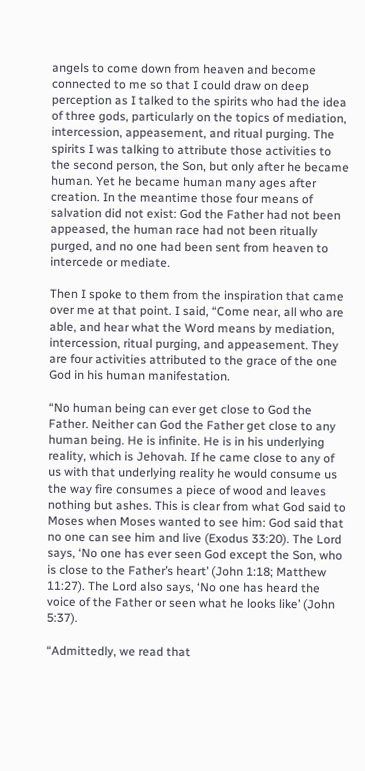angels to come down from heaven and become connected to me so that I could draw on deep perception as I talked to the spirits who had the idea of three gods, particularly on the topics of mediation, intercession, appeasement, and ritual purging. The spirits I was talking to attribute those activities to the second person, the Son, but only after he became human. Yet he became human many ages after creation. In the meantime those four means of salvation did not exist: God the Father had not been appeased, the human race had not been ritually purged, and no one had been sent from heaven to intercede or mediate.

Then I spoke to them from the inspiration that came over me at that point. I said, “Come near, all who are able, and hear what the Word means by mediation, intercession, ritual purging, and appeasement. They are four activities attributed to the grace of the one God in his human manifestation.

“No human being can ever get close to God the Father. Neither can God the Father get close to any human being. He is infinite. He is in his underlying reality, which is Jehovah. If he came close to any of us with that underlying reality he would consume us the way fire consumes a piece of wood and leaves nothing but ashes. This is clear from what God said to Moses when Moses wanted to see him: God said that no one can see him and live (Exodus 33:20). The Lord says, ‘No one has ever seen God except the Son, who is close to the Father’s heart’ (John 1:18; Matthew 11:27). The Lord also says, ‘No one has heard the voice of the Father or seen what he looks like’ (John 5:37).

“Admittedly, we read that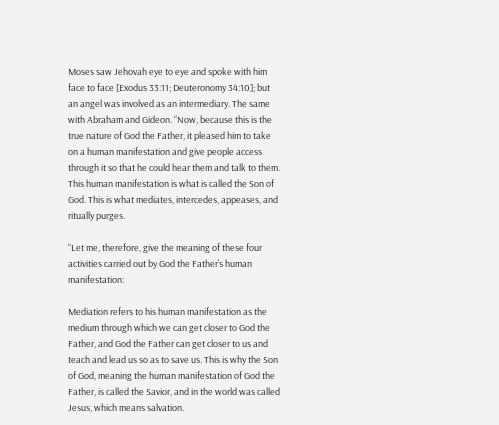Moses saw Jehovah eye to eye and spoke with him face to face [Exodus 33:11; Deuteronomy 34:10]; but an angel was involved as an intermediary. The same with Abraham and Gideon. “Now, because this is the true nature of God the Father, it pleased him to take on a human manifestation and give people access through it so that he could hear them and talk to them. This human manifestation is what is called the Son of God. This is what mediates, intercedes, appeases, and ritually purges.

“Let me, therefore, give the meaning of these four activities carried out by God the Father’s human manifestation:

Mediation refers to his human manifestation as the medium through which we can get closer to God the Father, and God the Father can get closer to us and teach and lead us so as to save us. This is why the Son of God, meaning the human manifestation of God the Father, is called the Savior, and in the world was called Jesus, which means salvation.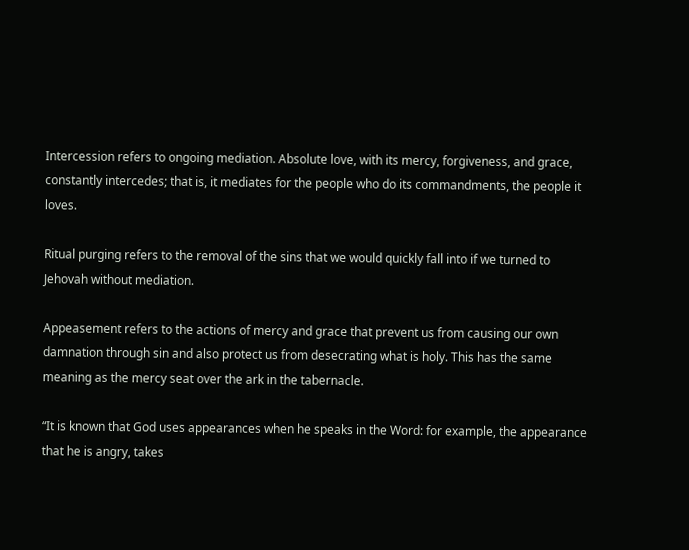Intercession refers to ongoing mediation. Absolute love, with its mercy, forgiveness, and grace, constantly intercedes; that is, it mediates for the people who do its commandments, the people it loves.

Ritual purging refers to the removal of the sins that we would quickly fall into if we turned to Jehovah without mediation.

Appeasement refers to the actions of mercy and grace that prevent us from causing our own damnation through sin and also protect us from desecrating what is holy. This has the same meaning as the mercy seat over the ark in the tabernacle.

“It is known that God uses appearances when he speaks in the Word: for example, the appearance that he is angry, takes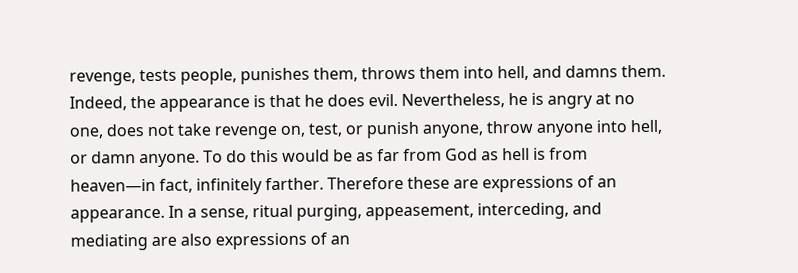revenge, tests people, punishes them, throws them into hell, and damns them. Indeed, the appearance is that he does evil. Nevertheless, he is angry at no one, does not take revenge on, test, or punish anyone, throw anyone into hell, or damn anyone. To do this would be as far from God as hell is from heaven—in fact, infinitely farther. Therefore these are expressions of an appearance. In a sense, ritual purging, appeasement, interceding, and mediating are also expressions of an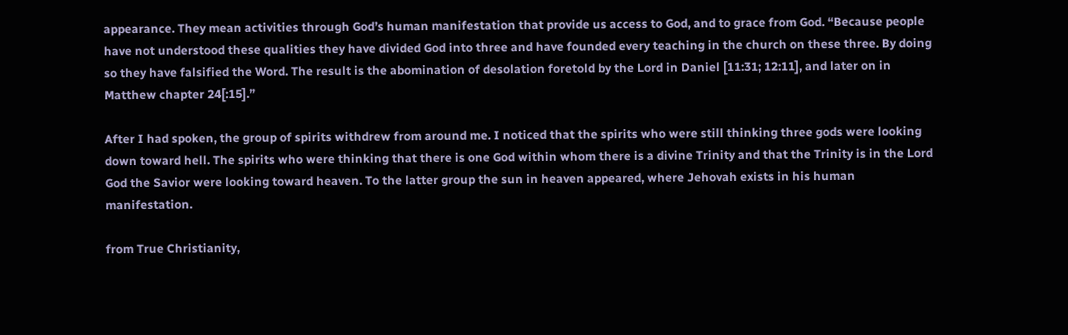appearance. They mean activities through God’s human manifestation that provide us access to God, and to grace from God. “Because people have not understood these qualities they have divided God into three and have founded every teaching in the church on these three. By doing so they have falsified the Word. The result is the abomination of desolation foretold by the Lord in Daniel [11:31; 12:11], and later on in Matthew chapter 24[:15].”

After I had spoken, the group of spirits withdrew from around me. I noticed that the spirits who were still thinking three gods were looking down toward hell. The spirits who were thinking that there is one God within whom there is a divine Trinity and that the Trinity is in the Lord God the Savior were looking toward heaven. To the latter group the sun in heaven appeared, where Jehovah exists in his human manifestation.

from True Christianity,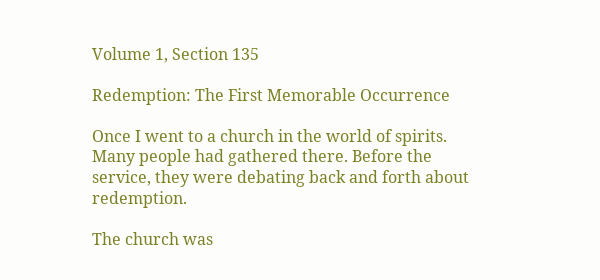Volume 1, Section 135

Redemption: The First Memorable Occurrence

Once I went to a church in the world of spirits. Many people had gathered there. Before the service, they were debating back and forth about redemption.

The church was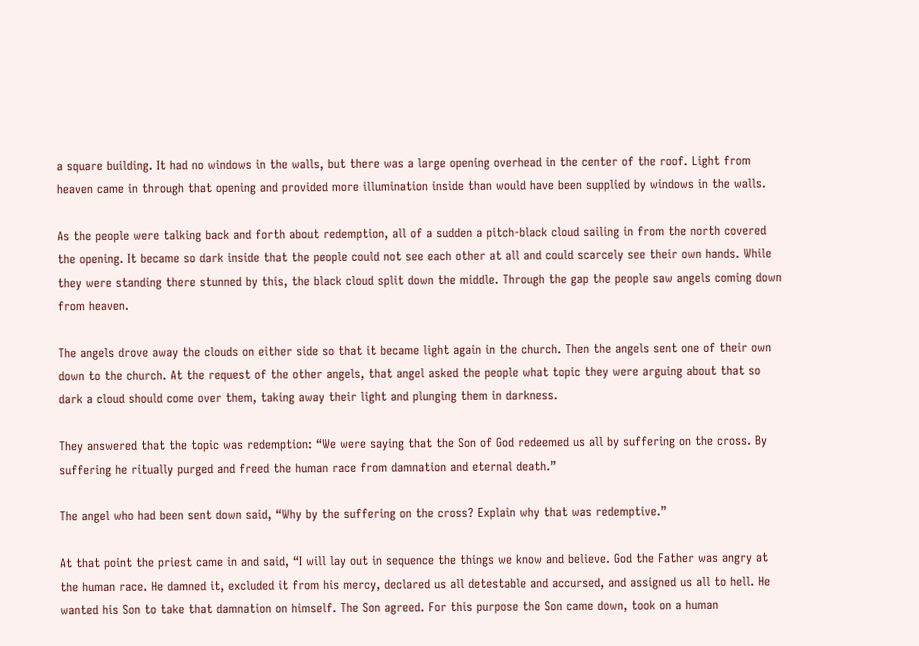a square building. It had no windows in the walls, but there was a large opening overhead in the center of the roof. Light from heaven came in through that opening and provided more illumination inside than would have been supplied by windows in the walls.

As the people were talking back and forth about redemption, all of a sudden a pitch-black cloud sailing in from the north covered the opening. It became so dark inside that the people could not see each other at all and could scarcely see their own hands. While they were standing there stunned by this, the black cloud split down the middle. Through the gap the people saw angels coming down from heaven.

The angels drove away the clouds on either side so that it became light again in the church. Then the angels sent one of their own down to the church. At the request of the other angels, that angel asked the people what topic they were arguing about that so dark a cloud should come over them, taking away their light and plunging them in darkness.

They answered that the topic was redemption: “We were saying that the Son of God redeemed us all by suffering on the cross. By suffering he ritually purged and freed the human race from damnation and eternal death.”

The angel who had been sent down said, “Why by the suffering on the cross? Explain why that was redemptive.”

At that point the priest came in and said, “I will lay out in sequence the things we know and believe. God the Father was angry at the human race. He damned it, excluded it from his mercy, declared us all detestable and accursed, and assigned us all to hell. He wanted his Son to take that damnation on himself. The Son agreed. For this purpose the Son came down, took on a human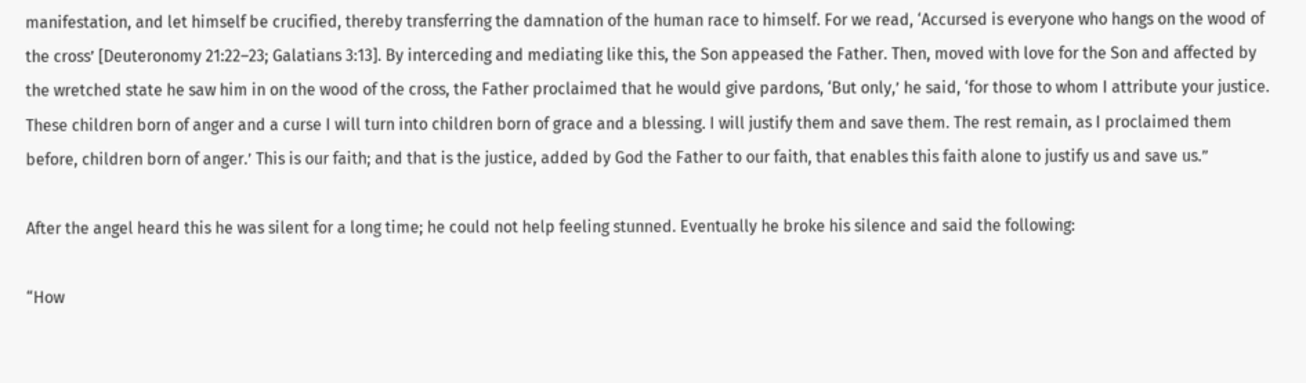manifestation, and let himself be crucified, thereby transferring the damnation of the human race to himself. For we read, ‘Accursed is everyone who hangs on the wood of the cross’ [Deuteronomy 21:22–23; Galatians 3:13]. By interceding and mediating like this, the Son appeased the Father. Then, moved with love for the Son and affected by the wretched state he saw him in on the wood of the cross, the Father proclaimed that he would give pardons, ‘But only,’ he said, ‘for those to whom I attribute your justice. These children born of anger and a curse I will turn into children born of grace and a blessing. I will justify them and save them. The rest remain, as I proclaimed them before, children born of anger.’ This is our faith; and that is the justice, added by God the Father to our faith, that enables this faith alone to justify us and save us.”

After the angel heard this he was silent for a long time; he could not help feeling stunned. Eventually he broke his silence and said the following:

“How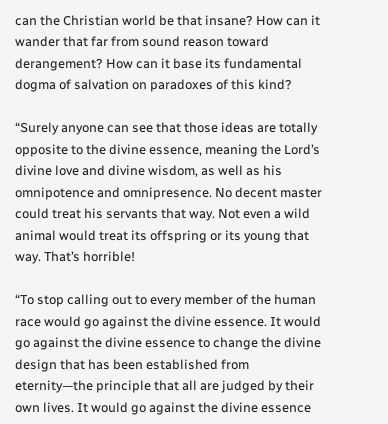can the Christian world be that insane? How can it wander that far from sound reason toward derangement? How can it base its fundamental dogma of salvation on paradoxes of this kind?

“Surely anyone can see that those ideas are totally opposite to the divine essence, meaning the Lord’s divine love and divine wisdom, as well as his omnipotence and omnipresence. No decent master could treat his servants that way. Not even a wild animal would treat its offspring or its young that way. That’s horrible!

“To stop calling out to every member of the human race would go against the divine essence. It would go against the divine essence to change the divine design that has been established from eternity—the principle that all are judged by their own lives. It would go against the divine essence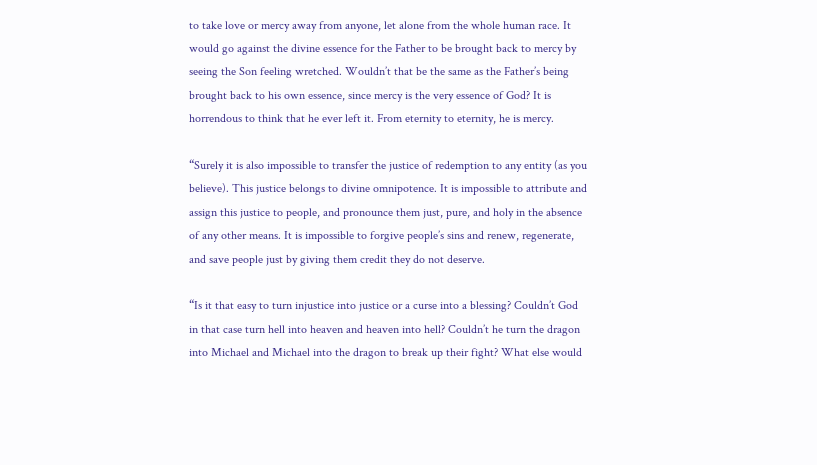to take love or mercy away from anyone, let alone from the whole human race. It would go against the divine essence for the Father to be brought back to mercy by seeing the Son feeling wretched. Wouldn’t that be the same as the Father’s being brought back to his own essence, since mercy is the very essence of God? It is horrendous to think that he ever left it. From eternity to eternity, he is mercy.

“Surely it is also impossible to transfer the justice of redemption to any entity (as you believe). This justice belongs to divine omnipotence. It is impossible to attribute and assign this justice to people, and pronounce them just, pure, and holy in the absence of any other means. It is impossible to forgive people’s sins and renew, regenerate, and save people just by giving them credit they do not deserve.

“Is it that easy to turn injustice into justice or a curse into a blessing? Couldn’t God in that case turn hell into heaven and heaven into hell? Couldn’t he turn the dragon into Michael and Michael into the dragon to break up their fight? What else would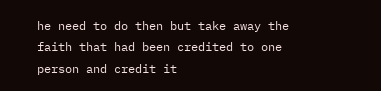he need to do then but take away the faith that had been credited to one person and credit it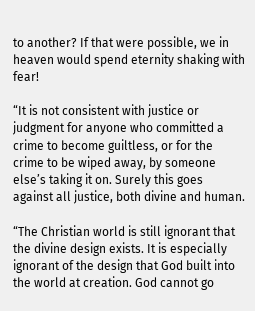to another? If that were possible, we in heaven would spend eternity shaking with fear!

“It is not consistent with justice or judgment for anyone who committed a crime to become guiltless, or for the crime to be wiped away, by someone else’s taking it on. Surely this goes against all justice, both divine and human.

“The Christian world is still ignorant that the divine design exists. It is especially ignorant of the design that God built into the world at creation. God cannot go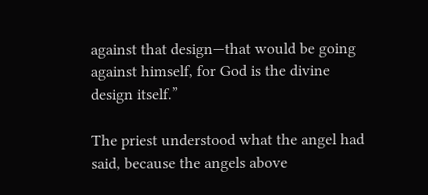against that design—that would be going against himself, for God is the divine design itself.”

The priest understood what the angel had said, because the angels above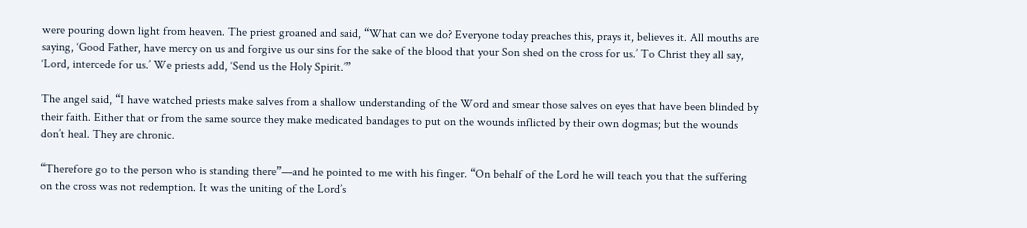were pouring down light from heaven. The priest groaned and said, “What can we do? Everyone today preaches this, prays it, believes it. All mouths are saying, ‘Good Father, have mercy on us and forgive us our sins for the sake of the blood that your Son shed on the cross for us.’ To Christ they all say, ‘Lord, intercede for us.’ We priests add, ‘Send us the Holy Spirit.’”

The angel said, “I have watched priests make salves from a shallow understanding of the Word and smear those salves on eyes that have been blinded by their faith. Either that or from the same source they make medicated bandages to put on the wounds inflicted by their own dogmas; but the wounds don’t heal. They are chronic.

“Therefore go to the person who is standing there”—and he pointed to me with his finger. “On behalf of the Lord he will teach you that the suffering on the cross was not redemption. It was the uniting of the Lord’s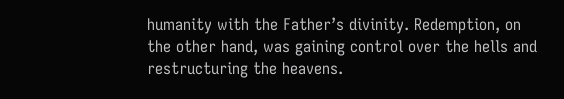humanity with the Father’s divinity. Redemption, on the other hand, was gaining control over the hells and restructuring the heavens.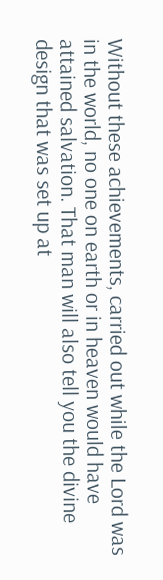Without these achievements, carried out while the Lord was in the world, no one on earth or in heaven would have attained salvation. That man will also tell you the divine design that was set up at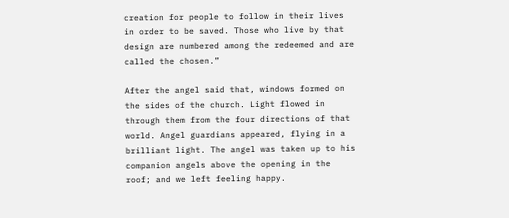creation for people to follow in their lives in order to be saved. Those who live by that design are numbered among the redeemed and are called the chosen.”

After the angel said that, windows formed on the sides of the church. Light flowed in through them from the four directions of that world. Angel guardians appeared, flying in a brilliant light. The angel was taken up to his companion angels above the opening in the roof; and we left feeling happy.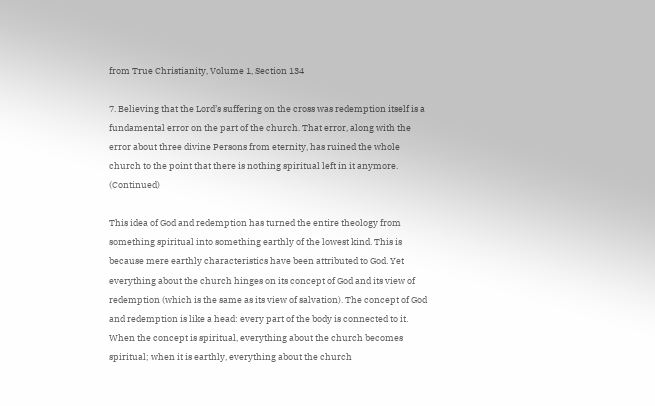from True Christianity, Volume 1, Section 134

7. Believing that the Lord’s suffering on the cross was redemption itself is a fundamental error on the part of the church. That error, along with the error about three divine Persons from eternity, has ruined the whole church to the point that there is nothing spiritual left in it anymore. (Continued)

This idea of God and redemption has turned the entire theology from something spiritual into something earthly of the lowest kind. This is because mere earthly characteristics have been attributed to God. Yet everything about the church hinges on its concept of God and its view of redemption (which is the same as its view of salvation). The concept of God and redemption is like a head: every part of the body is connected to it. When the concept is spiritual, everything about the church becomes spiritual; when it is earthly, everything about the church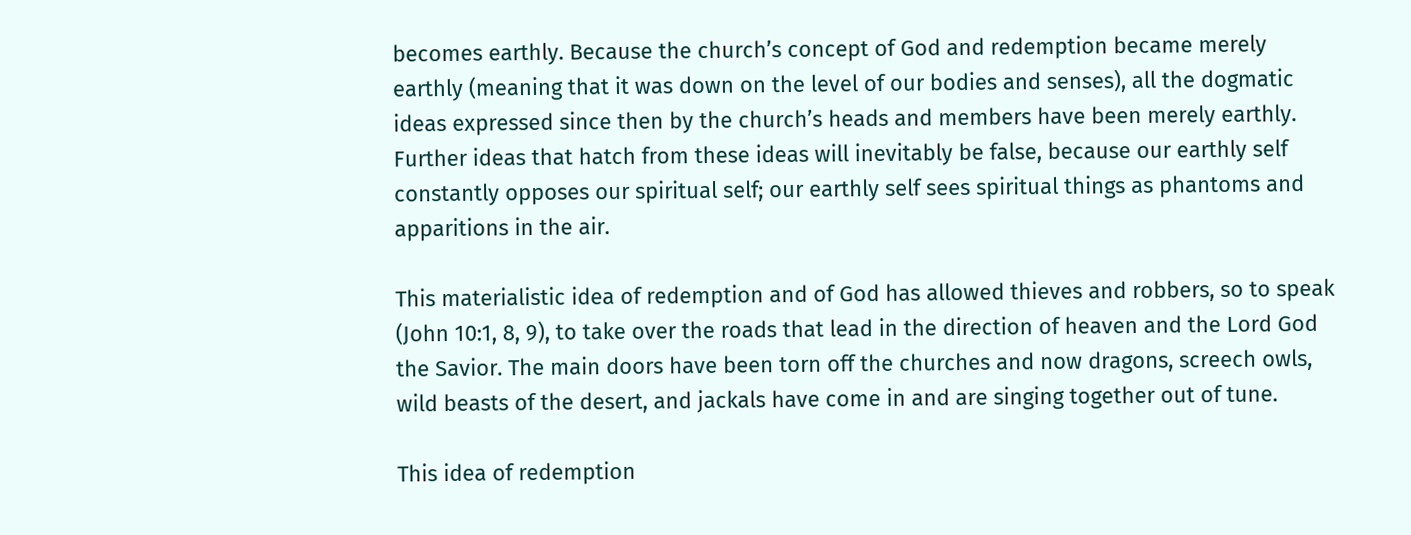becomes earthly. Because the church’s concept of God and redemption became merely earthly (meaning that it was down on the level of our bodies and senses), all the dogmatic ideas expressed since then by the church’s heads and members have been merely earthly. Further ideas that hatch from these ideas will inevitably be false, because our earthly self constantly opposes our spiritual self; our earthly self sees spiritual things as phantoms and apparitions in the air.

This materialistic idea of redemption and of God has allowed thieves and robbers, so to speak (John 10:1, 8, 9), to take over the roads that lead in the direction of heaven and the Lord God the Savior. The main doors have been torn off the churches and now dragons, screech owls, wild beasts of the desert, and jackals have come in and are singing together out of tune.

This idea of redemption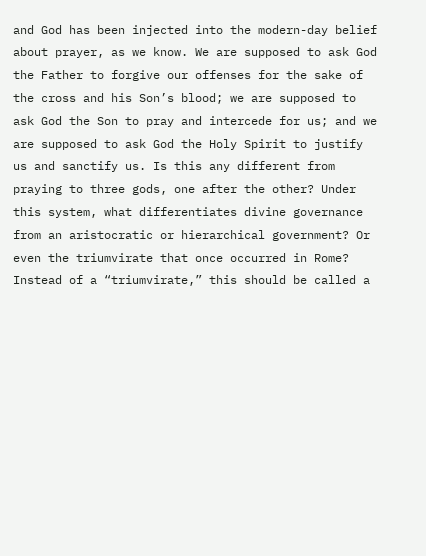and God has been injected into the modern-day belief about prayer, as we know. We are supposed to ask God the Father to forgive our offenses for the sake of the cross and his Son’s blood; we are supposed to ask God the Son to pray and intercede for us; and we are supposed to ask God the Holy Spirit to justify us and sanctify us. Is this any different from praying to three gods, one after the other? Under this system, what differentiates divine governance from an aristocratic or hierarchical government? Or even the triumvirate that once occurred in Rome? Instead of a “triumvirate,” this should be called a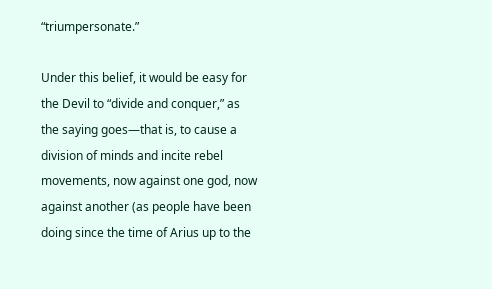“triumpersonate.”

Under this belief, it would be easy for the Devil to “divide and conquer,” as the saying goes—that is, to cause a division of minds and incite rebel movements, now against one god, now against another (as people have been doing since the time of Arius up to the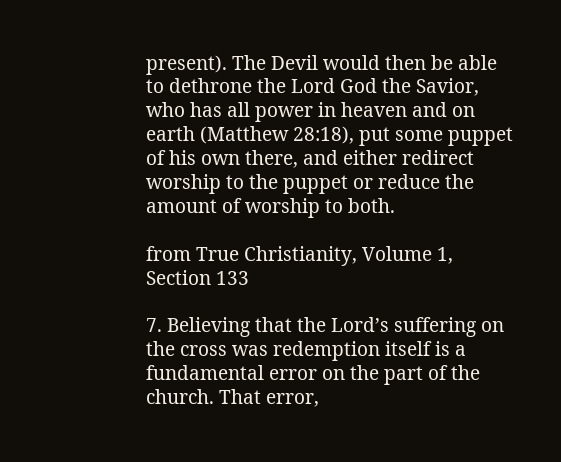present). The Devil would then be able to dethrone the Lord God the Savior, who has all power in heaven and on earth (Matthew 28:18), put some puppet of his own there, and either redirect worship to the puppet or reduce the amount of worship to both.

from True Christianity, Volume 1, Section 133

7. Believing that the Lord’s suffering on the cross was redemption itself is a fundamental error on the part of the church. That error,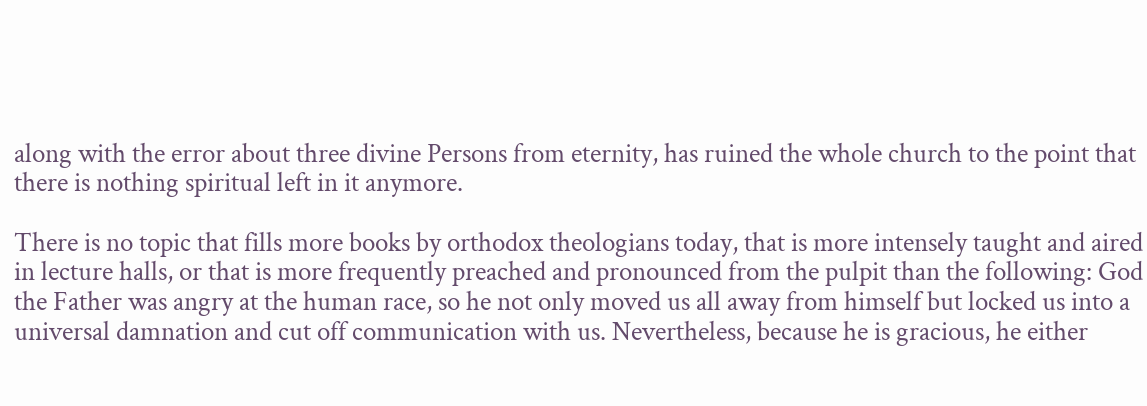along with the error about three divine Persons from eternity, has ruined the whole church to the point that there is nothing spiritual left in it anymore.

There is no topic that fills more books by orthodox theologians today, that is more intensely taught and aired in lecture halls, or that is more frequently preached and pronounced from the pulpit than the following: God the Father was angry at the human race, so he not only moved us all away from himself but locked us into a universal damnation and cut off communication with us. Nevertheless, because he is gracious, he either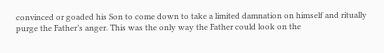convinced or goaded his Son to come down to take a limited damnation on himself and ritually purge the Father’s anger. This was the only way the Father could look on the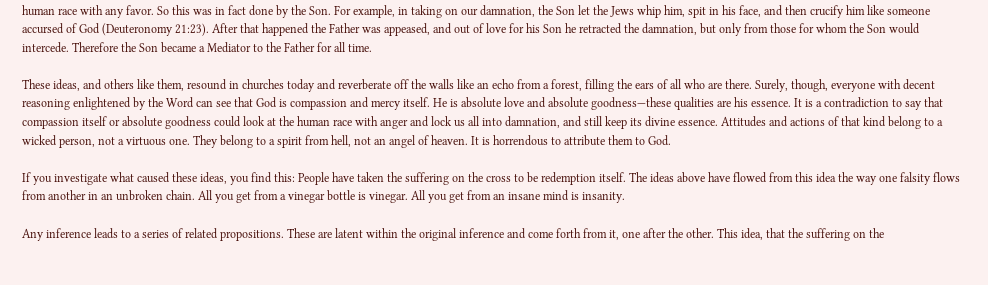human race with any favor. So this was in fact done by the Son. For example, in taking on our damnation, the Son let the Jews whip him, spit in his face, and then crucify him like someone accursed of God (Deuteronomy 21:23). After that happened the Father was appeased, and out of love for his Son he retracted the damnation, but only from those for whom the Son would intercede. Therefore the Son became a Mediator to the Father for all time.

These ideas, and others like them, resound in churches today and reverberate off the walls like an echo from a forest, filling the ears of all who are there. Surely, though, everyone with decent reasoning enlightened by the Word can see that God is compassion and mercy itself. He is absolute love and absolute goodness—these qualities are his essence. It is a contradiction to say that compassion itself or absolute goodness could look at the human race with anger and lock us all into damnation, and still keep its divine essence. Attitudes and actions of that kind belong to a wicked person, not a virtuous one. They belong to a spirit from hell, not an angel of heaven. It is horrendous to attribute them to God.

If you investigate what caused these ideas, you find this: People have taken the suffering on the cross to be redemption itself. The ideas above have flowed from this idea the way one falsity flows from another in an unbroken chain. All you get from a vinegar bottle is vinegar. All you get from an insane mind is insanity.

Any inference leads to a series of related propositions. These are latent within the original inference and come forth from it, one after the other. This idea, that the suffering on the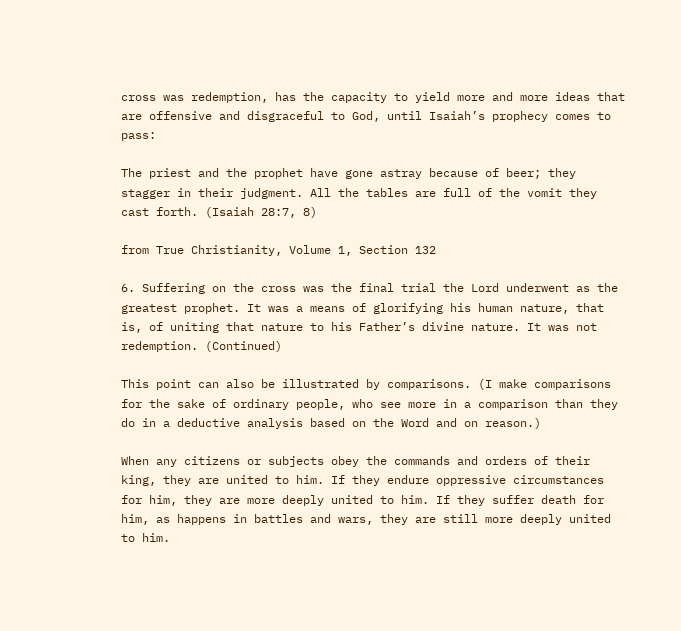cross was redemption, has the capacity to yield more and more ideas that are offensive and disgraceful to God, until Isaiah’s prophecy comes to pass:

The priest and the prophet have gone astray because of beer; they stagger in their judgment. All the tables are full of the vomit they cast forth. (Isaiah 28:7, 8)

from True Christianity, Volume 1, Section 132

6. Suffering on the cross was the final trial the Lord underwent as the greatest prophet. It was a means of glorifying his human nature, that is, of uniting that nature to his Father’s divine nature. It was not redemption. (Continued)

This point can also be illustrated by comparisons. (I make comparisons for the sake of ordinary people, who see more in a comparison than they do in a deductive analysis based on the Word and on reason.)

When any citizens or subjects obey the commands and orders of their king, they are united to him. If they endure oppressive circumstances for him, they are more deeply united to him. If they suffer death for him, as happens in battles and wars, they are still more deeply united to him.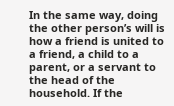In the same way, doing the other person’s will is how a friend is united to a friend, a child to a parent, or a servant to the head of the household. If the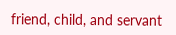friend, child, and servant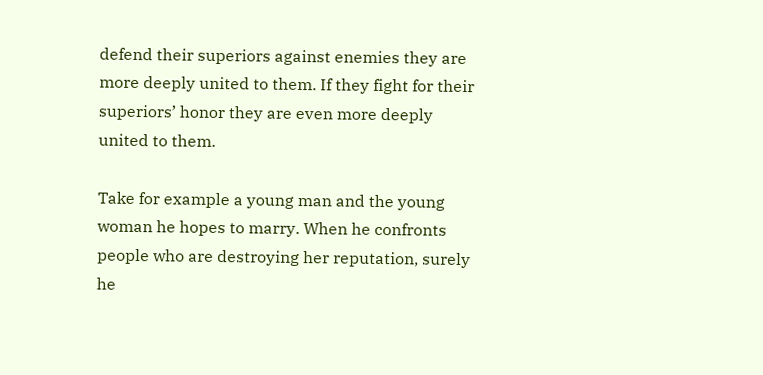defend their superiors against enemies they are more deeply united to them. If they fight for their superiors’ honor they are even more deeply united to them.

Take for example a young man and the young woman he hopes to marry. When he confronts people who are destroying her reputation, surely he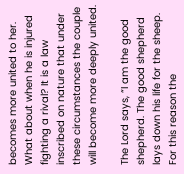becomes more united to her. What about when he is injured fighting a rival? It is a law inscribed on nature that under these circumstances the couple will become more deeply united.

The Lord says, “I am the good shepherd. The good shepherd lays down his life for the sheep. For this reason the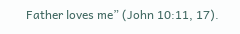Father loves me” (John 10:11, 17).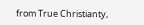from True Christianty,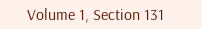Volume 1, Section 131